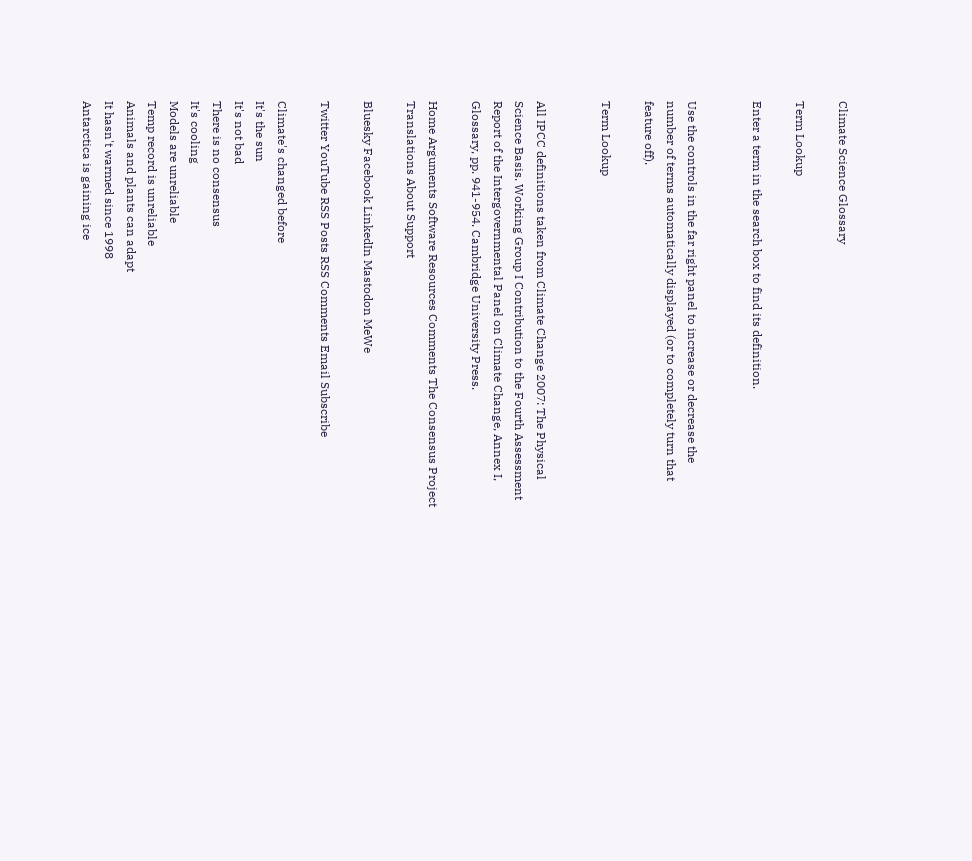Climate Science Glossary

Term Lookup

Enter a term in the search box to find its definition.


Use the controls in the far right panel to increase or decrease the number of terms automatically displayed (or to completely turn that feature off).

Term Lookup


All IPCC definitions taken from Climate Change 2007: The Physical Science Basis. Working Group I Contribution to the Fourth Assessment Report of the Intergovernmental Panel on Climate Change, Annex I, Glossary, pp. 941-954. Cambridge University Press.

Home Arguments Software Resources Comments The Consensus Project Translations About Support

Bluesky Facebook LinkedIn Mastodon MeWe

Twitter YouTube RSS Posts RSS Comments Email Subscribe

Climate's changed before
It's the sun
It's not bad
There is no consensus
It's cooling
Models are unreliable
Temp record is unreliable
Animals and plants can adapt
It hasn't warmed since 1998
Antarctica is gaining ice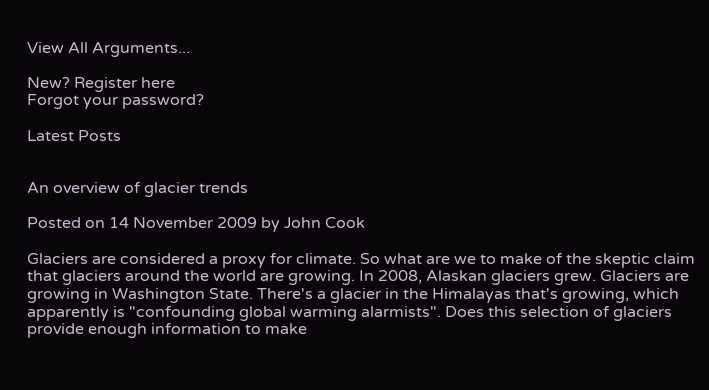View All Arguments...

New? Register here
Forgot your password?

Latest Posts


An overview of glacier trends

Posted on 14 November 2009 by John Cook

Glaciers are considered a proxy for climate. So what are we to make of the skeptic claim that glaciers around the world are growing. In 2008, Alaskan glaciers grew. Glaciers are growing in Washington State. There's a glacier in the Himalayas that's growing, which apparently is "confounding global warming alarmists". Does this selection of glaciers provide enough information to make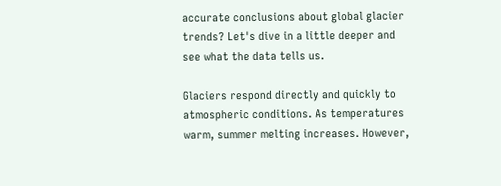accurate conclusions about global glacier trends? Let's dive in a little deeper and see what the data tells us.

Glaciers respond directly and quickly to atmospheric conditions. As temperatures warm, summer melting increases. However,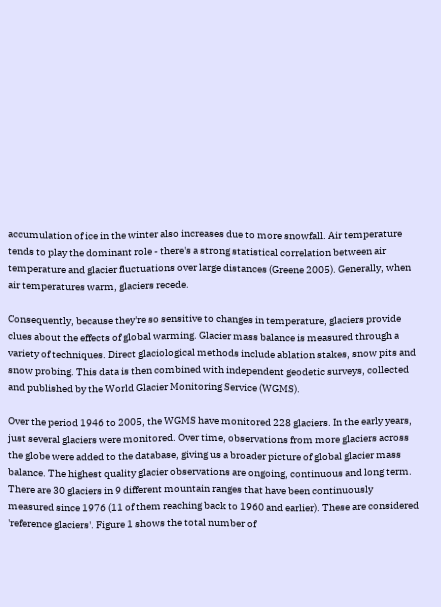accumulation of ice in the winter also increases due to more snowfall. Air temperature tends to play the dominant role - there's a strong statistical correlation between air temperature and glacier fluctuations over large distances (Greene 2005). Generally, when air temperatures warm, glaciers recede.

Consequently, because they're so sensitive to changes in temperature, glaciers provide clues about the effects of global warming. Glacier mass balance is measured through a variety of techniques. Direct glaciological methods include ablation stakes, snow pits and snow probing. This data is then combined with independent geodetic surveys, collected and published by the World Glacier Monitoring Service (WGMS).

Over the period 1946 to 2005, the WGMS have monitored 228 glaciers. In the early years, just several glaciers were monitored. Over time, observations from more glaciers across the globe were added to the database, giving us a broader picture of global glacier mass balance. The highest quality glacier observations are ongoing, continuous and long term. There are 30 glaciers in 9 different mountain ranges that have been continuously measured since 1976 (11 of them reaching back to 1960 and earlier). These are considered 'reference glaciers'. Figure 1 shows the total number of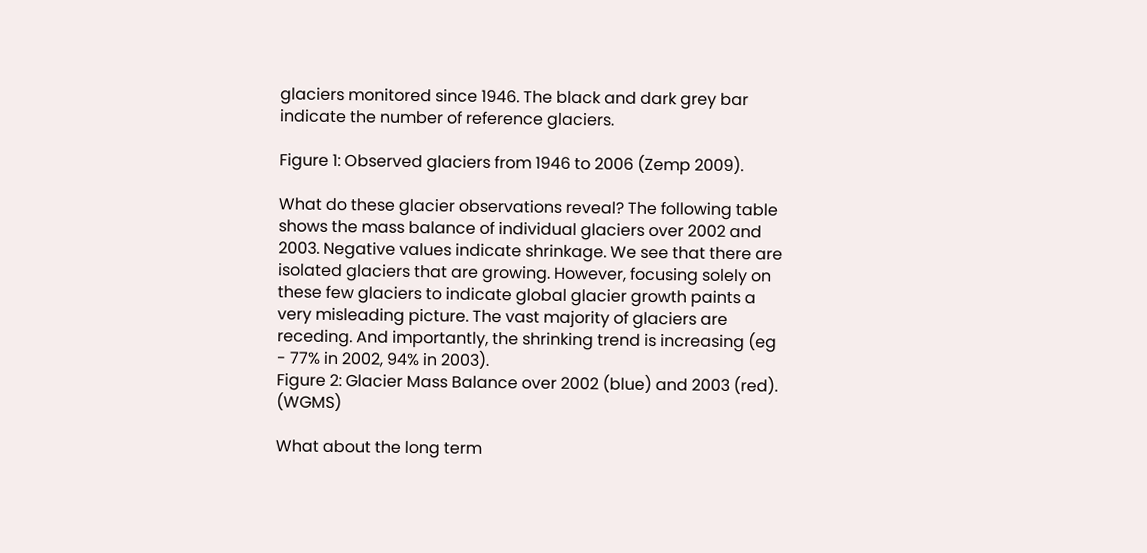glaciers monitored since 1946. The black and dark grey bar indicate the number of reference glaciers.

Figure 1: Observed glaciers from 1946 to 2006 (Zemp 2009).

What do these glacier observations reveal? The following table shows the mass balance of individual glaciers over 2002 and 2003. Negative values indicate shrinkage. We see that there are isolated glaciers that are growing. However, focusing solely on these few glaciers to indicate global glacier growth paints a very misleading picture. The vast majority of glaciers are receding. And importantly, the shrinking trend is increasing (eg - 77% in 2002, 94% in 2003).
Figure 2: Glacier Mass Balance over 2002 (blue) and 2003 (red). (WGMS)

What about the long term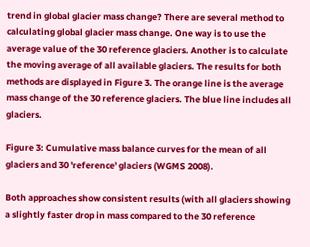trend in global glacier mass change? There are several method to calculating global glacier mass change. One way is to use the average value of the 30 reference glaciers. Another is to calculate the moving average of all available glaciers. The results for both methods are displayed in Figure 3. The orange line is the average mass change of the 30 reference glaciers. The blue line includes all glaciers.

Figure 3: Cumulative mass balance curves for the mean of all glaciers and 30 'reference' glaciers (WGMS 2008).

Both approaches show consistent results (with all glaciers showing a slightly faster drop in mass compared to the 30 reference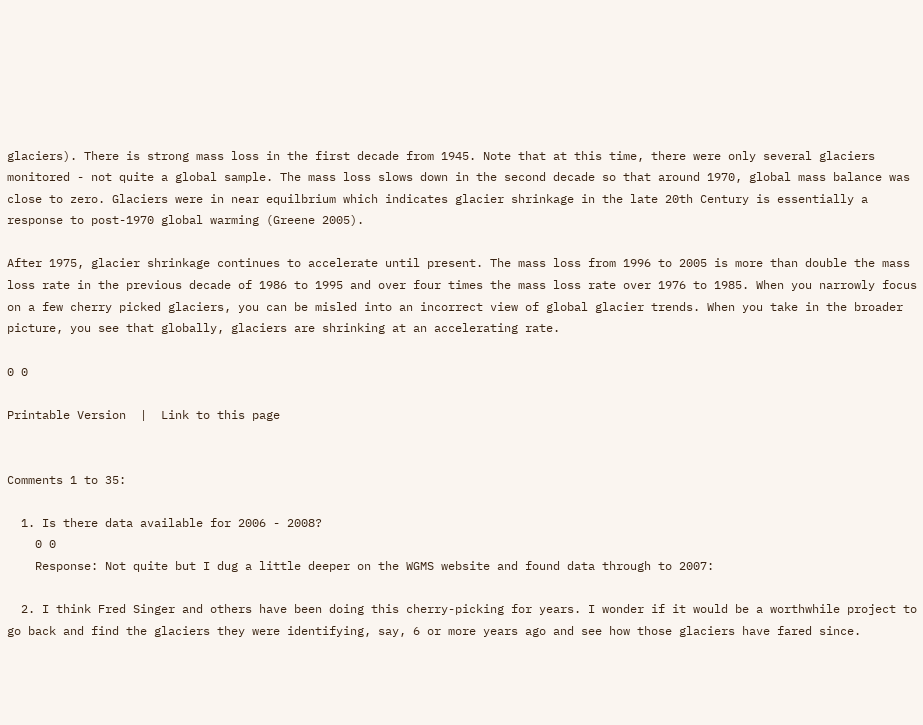glaciers). There is strong mass loss in the first decade from 1945. Note that at this time, there were only several glaciers monitored - not quite a global sample. The mass loss slows down in the second decade so that around 1970, global mass balance was close to zero. Glaciers were in near equilbrium which indicates glacier shrinkage in the late 20th Century is essentially a response to post-1970 global warming (Greene 2005).

After 1975, glacier shrinkage continues to accelerate until present. The mass loss from 1996 to 2005 is more than double the mass loss rate in the previous decade of 1986 to 1995 and over four times the mass loss rate over 1976 to 1985. When you narrowly focus on a few cherry picked glaciers, you can be misled into an incorrect view of global glacier trends. When you take in the broader picture, you see that globally, glaciers are shrinking at an accelerating rate.

0 0

Printable Version  |  Link to this page


Comments 1 to 35:

  1. Is there data available for 2006 - 2008?
    0 0
    Response: Not quite but I dug a little deeper on the WGMS website and found data through to 2007:

  2. I think Fred Singer and others have been doing this cherry-picking for years. I wonder if it would be a worthwhile project to go back and find the glaciers they were identifying, say, 6 or more years ago and see how those glaciers have fared since.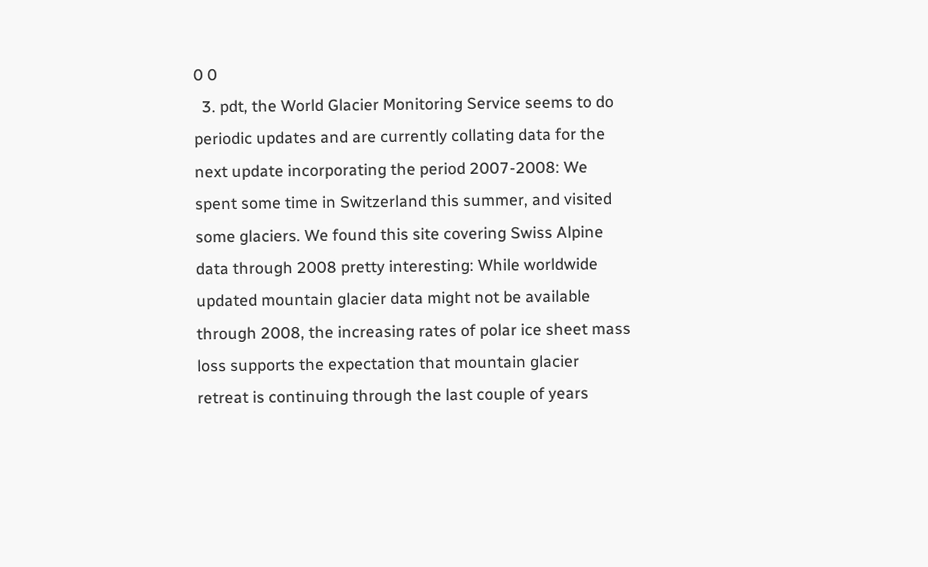0 0
  3. pdt, the World Glacier Monitoring Service seems to do periodic updates and are currently collating data for the next update incorporating the period 2007-2008: We spent some time in Switzerland this summer, and visited some glaciers. We found this site covering Swiss Alpine data through 2008 pretty interesting: While worldwide updated mountain glacier data might not be available through 2008, the increasing rates of polar ice sheet mass loss supports the expectation that mountain glacier retreat is continuing through the last couple of years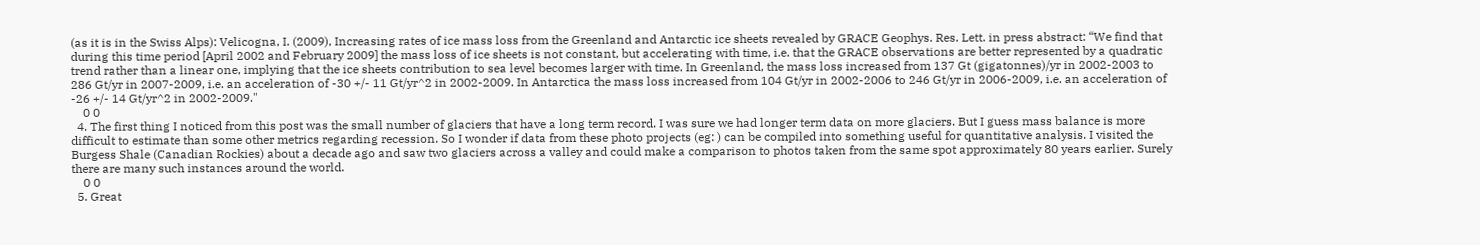(as it is in the Swiss Alps): Velicogna, I. (2009), Increasing rates of ice mass loss from the Greenland and Antarctic ice sheets revealed by GRACE Geophys. Res. Lett. in press abstract: “We find that during this time period [April 2002 and February 2009] the mass loss of ice sheets is not constant, but accelerating with time, i.e. that the GRACE observations are better represented by a quadratic trend rather than a linear one, implying that the ice sheets contribution to sea level becomes larger with time. In Greenland, the mass loss increased from 137 Gt (gigatonnes)/yr in 2002-2003 to 286 Gt/yr in 2007-2009, i.e. an acceleration of -30 +/- 11 Gt/yr^2 in 2002-2009. In Antarctica the mass loss increased from 104 Gt/yr in 2002-2006 to 246 Gt/yr in 2006-2009, i.e. an acceleration of -26 +/- 14 Gt/yr^2 in 2002-2009."
    0 0
  4. The first thing I noticed from this post was the small number of glaciers that have a long term record. I was sure we had longer term data on more glaciers. But I guess mass balance is more difficult to estimate than some other metrics regarding recession. So I wonder if data from these photo projects (eg: ) can be compiled into something useful for quantitative analysis. I visited the Burgess Shale (Canadian Rockies) about a decade ago and saw two glaciers across a valley and could make a comparison to photos taken from the same spot approximately 80 years earlier. Surely there are many such instances around the world.
    0 0
  5. Great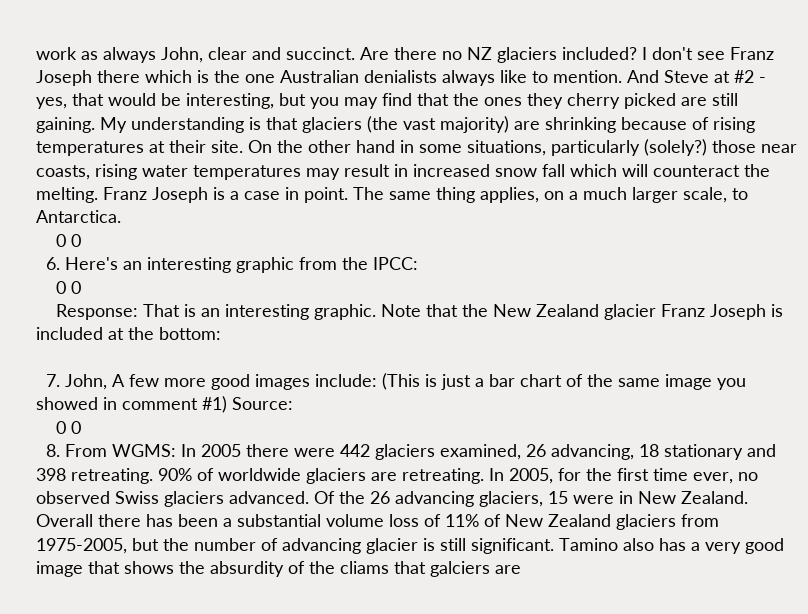work as always John, clear and succinct. Are there no NZ glaciers included? I don't see Franz Joseph there which is the one Australian denialists always like to mention. And Steve at #2 - yes, that would be interesting, but you may find that the ones they cherry picked are still gaining. My understanding is that glaciers (the vast majority) are shrinking because of rising temperatures at their site. On the other hand in some situations, particularly (solely?) those near coasts, rising water temperatures may result in increased snow fall which will counteract the melting. Franz Joseph is a case in point. The same thing applies, on a much larger scale, to Antarctica.
    0 0
  6. Here's an interesting graphic from the IPCC:
    0 0
    Response: That is an interesting graphic. Note that the New Zealand glacier Franz Joseph is included at the bottom:

  7. John, A few more good images include: (This is just a bar chart of the same image you showed in comment #1) Source:
    0 0
  8. From WGMS: In 2005 there were 442 glaciers examined, 26 advancing, 18 stationary and 398 retreating. 90% of worldwide glaciers are retreating. In 2005, for the first time ever, no observed Swiss glaciers advanced. Of the 26 advancing glaciers, 15 were in New Zealand. Overall there has been a substantial volume loss of 11% of New Zealand glaciers from 1975-2005, but the number of advancing glacier is still significant. Tamino also has a very good image that shows the absurdity of the cliams that galciers are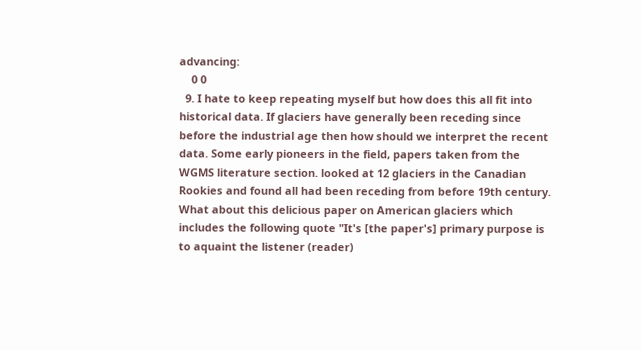advancing:
    0 0
  9. I hate to keep repeating myself but how does this all fit into historical data. If glaciers have generally been receding since before the industrial age then how should we interpret the recent data. Some early pioneers in the field, papers taken from the WGMS literature section. looked at 12 glaciers in the Canadian Rookies and found all had been receding from before 19th century. What about this delicious paper on American glaciers which includes the following quote "It's [the paper's] primary purpose is to aquaint the listener (reader)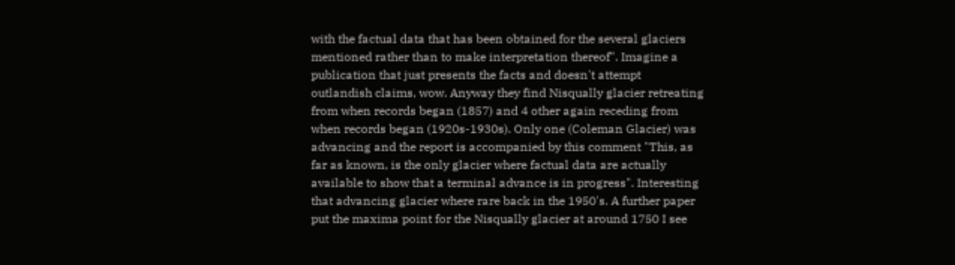with the factual data that has been obtained for the several glaciers mentioned rather than to make interpretation thereof". Imagine a publication that just presents the facts and doesn't attempt outlandish claims, wow. Anyway they find Nisqually glacier retreating from when records began (1857) and 4 other again receding from when records began (1920s-1930s). Only one (Coleman Glacier) was advancing and the report is accompanied by this comment "This, as far as known, is the only glacier where factual data are actually available to show that a terminal advance is in progress". Interesting that advancing glacier where rare back in the 1950's. A further paper put the maxima point for the Nisqually glacier at around 1750 I see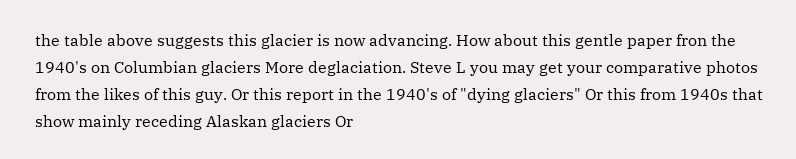the table above suggests this glacier is now advancing. How about this gentle paper fron the 1940's on Columbian glaciers More deglaciation. Steve L you may get your comparative photos from the likes of this guy. Or this report in the 1940's of "dying glaciers" Or this from 1940s that show mainly receding Alaskan glaciers Or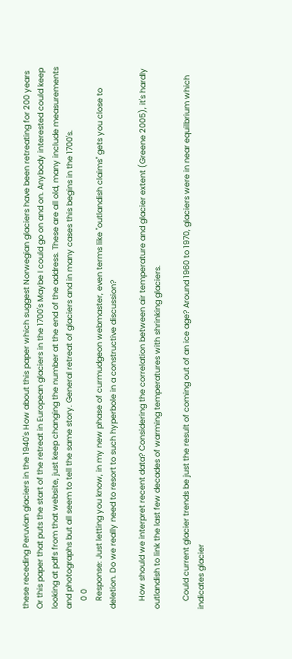these receding Peruvian glaciers in the 1940's How about this paper which suggest Norwegian glaciers have been retreating for 200 years Or this paper that puts the start of the retreat in European glaciers in the 1700's Maybe I could go on and on. Anybody interested could keep looking at pdfs from that website, just keep changing the number at the end of the address. These are all old, many include measurements and photographs but all seem to tell the same story. General retreat of glaciers and in many cases this begins in the 1700's.
    0 0
    Response: Just letting you know, in my new phase of curmudgeon webmaster, even terms like "outlandish claims" gets you close to deletion. Do we really need to resort to such hyperbole in a constructive discussion?

    How should we interpret recent data? Considering the correlation between air temperature and glacier extent (Greene 2005), it's hardly outlandish to link the last few decades of warming temperatures with shrinking glaciers.

    Could current glacier trends be just the result of coming out of an ice age? Around 1960 to 1970, glaciers were in near equilbrium which indicates glacier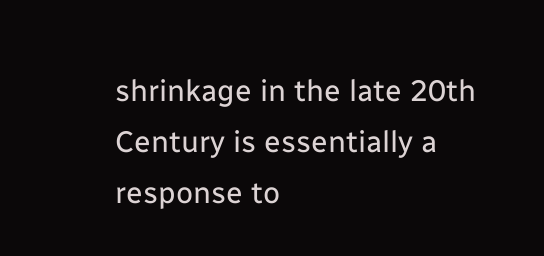shrinkage in the late 20th Century is essentially a response to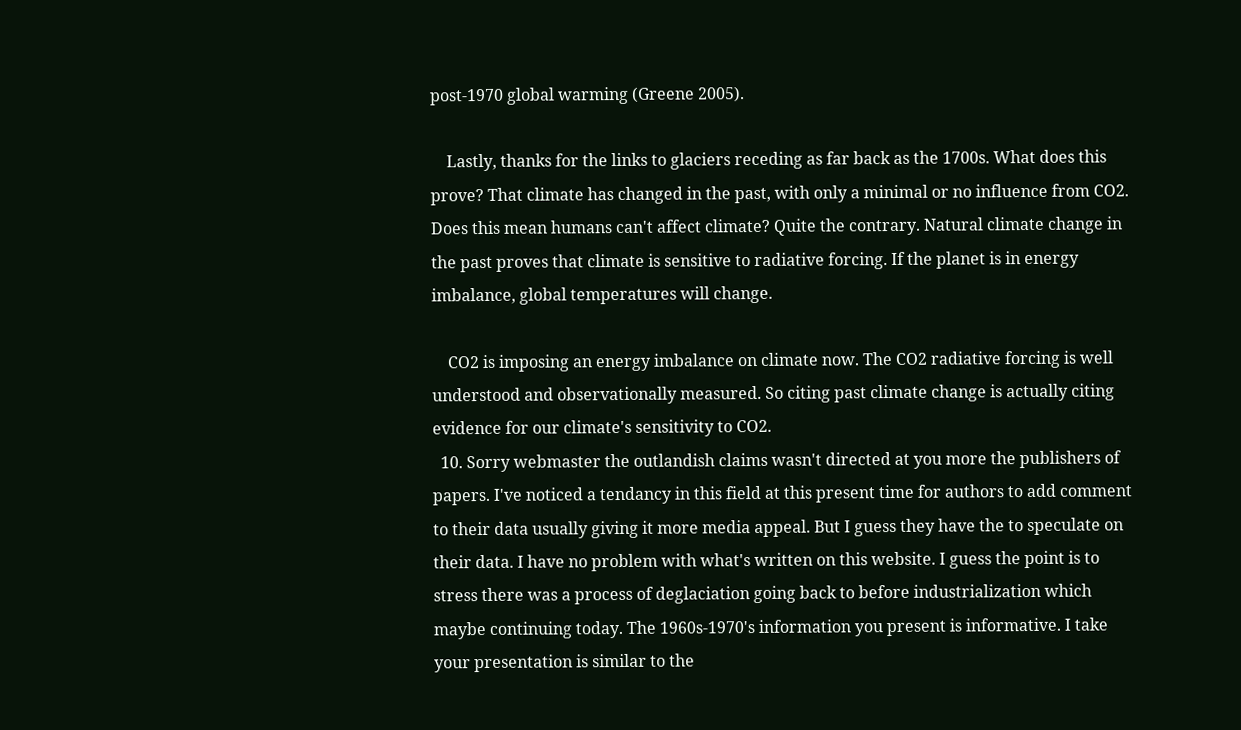post-1970 global warming (Greene 2005).

    Lastly, thanks for the links to glaciers receding as far back as the 1700s. What does this prove? That climate has changed in the past, with only a minimal or no influence from CO2. Does this mean humans can't affect climate? Quite the contrary. Natural climate change in the past proves that climate is sensitive to radiative forcing. If the planet is in energy imbalance, global temperatures will change.

    CO2 is imposing an energy imbalance on climate now. The CO2 radiative forcing is well understood and observationally measured. So citing past climate change is actually citing evidence for our climate's sensitivity to CO2.
  10. Sorry webmaster the outlandish claims wasn't directed at you more the publishers of papers. I've noticed a tendancy in this field at this present time for authors to add comment to their data usually giving it more media appeal. But I guess they have the to speculate on their data. I have no problem with what's written on this website. I guess the point is to stress there was a process of deglaciation going back to before industrialization which maybe continuing today. The 1960s-1970's information you present is informative. I take your presentation is similar to the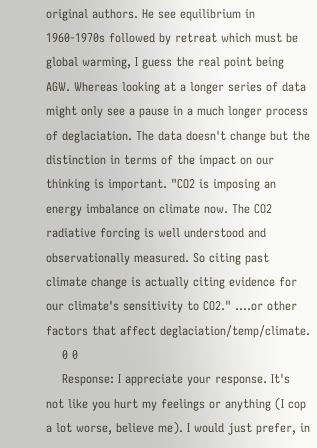original authors. He see equilibrium in 1960-1970s followed by retreat which must be global warming, I guess the real point being AGW. Whereas looking at a longer series of data might only see a pause in a much longer process of deglaciation. The data doesn't change but the distinction in terms of the impact on our thinking is important. "CO2 is imposing an energy imbalance on climate now. The CO2 radiative forcing is well understood and observationally measured. So citing past climate change is actually citing evidence for our climate's sensitivity to CO2." ....or other factors that affect deglaciation/temp/climate.
    0 0
    Response: I appreciate your response. It's not like you hurt my feelings or anything (I cop a lot worse, believe me). I would just prefer, in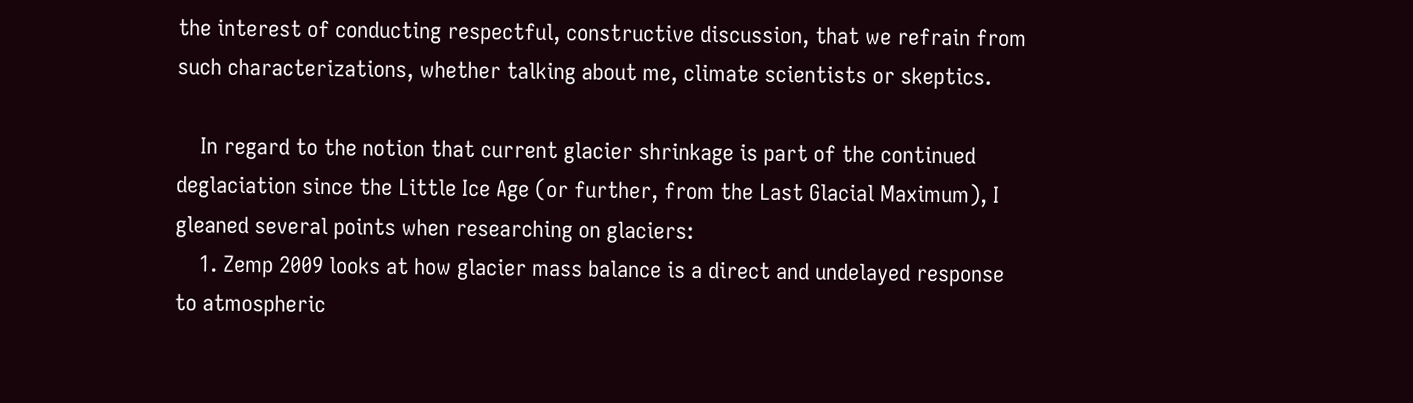the interest of conducting respectful, constructive discussion, that we refrain from such characterizations, whether talking about me, climate scientists or skeptics.

    In regard to the notion that current glacier shrinkage is part of the continued deglaciation since the Little Ice Age (or further, from the Last Glacial Maximum), I gleaned several points when researching on glaciers:
    1. Zemp 2009 looks at how glacier mass balance is a direct and undelayed response to atmospheric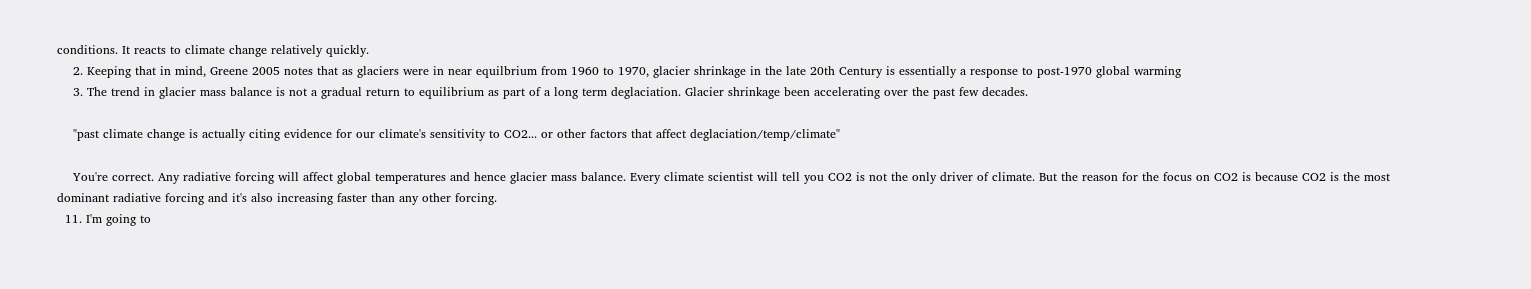conditions. It reacts to climate change relatively quickly.
    2. Keeping that in mind, Greene 2005 notes that as glaciers were in near equilbrium from 1960 to 1970, glacier shrinkage in the late 20th Century is essentially a response to post-1970 global warming
    3. The trend in glacier mass balance is not a gradual return to equilibrium as part of a long term deglaciation. Glacier shrinkage been accelerating over the past few decades.

    "past climate change is actually citing evidence for our climate's sensitivity to CO2... or other factors that affect deglaciation/temp/climate"

    You're correct. Any radiative forcing will affect global temperatures and hence glacier mass balance. Every climate scientist will tell you CO2 is not the only driver of climate. But the reason for the focus on CO2 is because CO2 is the most dominant radiative forcing and it's also increasing faster than any other forcing.
  11. I'm going to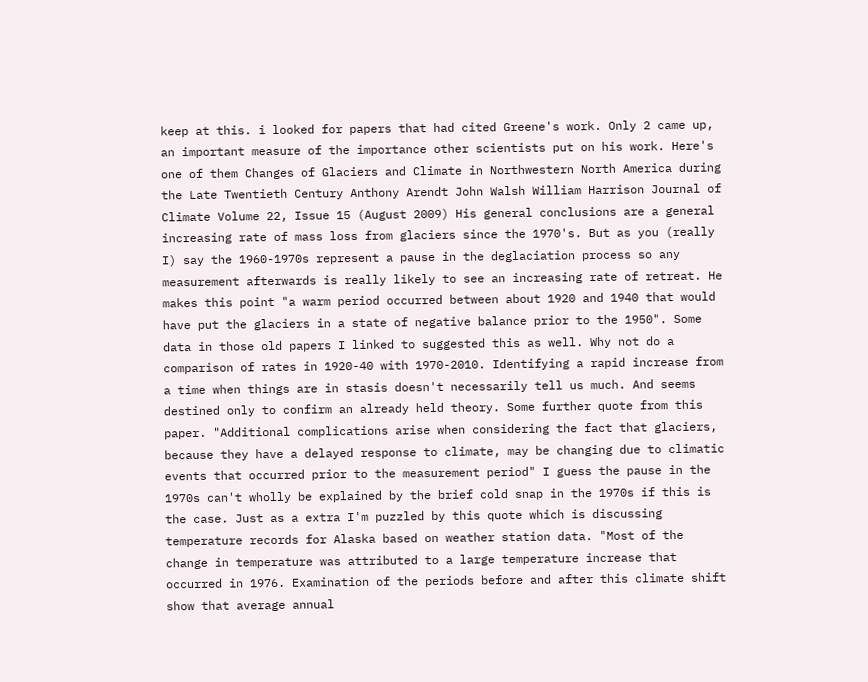keep at this. i looked for papers that had cited Greene's work. Only 2 came up, an important measure of the importance other scientists put on his work. Here's one of them Changes of Glaciers and Climate in Northwestern North America during the Late Twentieth Century Anthony Arendt John Walsh William Harrison Journal of Climate Volume 22, Issue 15 (August 2009) His general conclusions are a general increasing rate of mass loss from glaciers since the 1970's. But as you (really I) say the 1960-1970s represent a pause in the deglaciation process so any measurement afterwards is really likely to see an increasing rate of retreat. He makes this point "a warm period occurred between about 1920 and 1940 that would have put the glaciers in a state of negative balance prior to the 1950". Some data in those old papers I linked to suggested this as well. Why not do a comparison of rates in 1920-40 with 1970-2010. Identifying a rapid increase from a time when things are in stasis doesn't necessarily tell us much. And seems destined only to confirm an already held theory. Some further quote from this paper. "Additional complications arise when considering the fact that glaciers, because they have a delayed response to climate, may be changing due to climatic events that occurred prior to the measurement period" I guess the pause in the 1970s can't wholly be explained by the brief cold snap in the 1970s if this is the case. Just as a extra I'm puzzled by this quote which is discussing temperature records for Alaska based on weather station data. "Most of the change in temperature was attributed to a large temperature increase that occurred in 1976. Examination of the periods before and after this climate shift show that average annual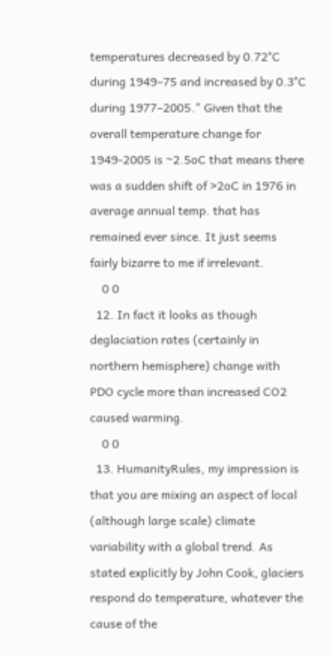temperatures decreased by 0.72°C during 1949–75 and increased by 0.3°C during 1977–2005." Given that the overall temperature change for 1949-2005 is ~2.5oC that means there was a sudden shift of >2oC in 1976 in average annual temp. that has remained ever since. It just seems fairly bizarre to me if irrelevant.
    0 0
  12. In fact it looks as though deglaciation rates (certainly in northern hemisphere) change with PDO cycle more than increased CO2 caused warming.
    0 0
  13. HumanityRules, my impression is that you are mixing an aspect of local (although large scale) climate variability with a global trend. As stated explicitly by John Cook, glaciers respond do temperature, whatever the cause of the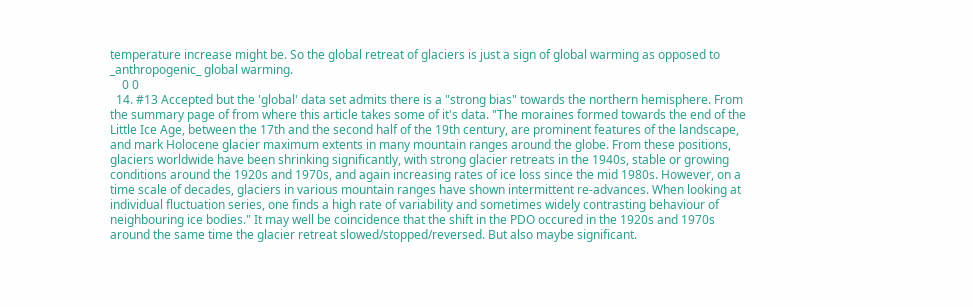temperature increase might be. So the global retreat of glaciers is just a sign of global warming as opposed to _anthropogenic_ global warming.
    0 0
  14. #13 Accepted but the 'global' data set admits there is a "strong bias" towards the northern hemisphere. From the summary page of from where this article takes some of it's data. "The moraines formed towards the end of the Little Ice Age, between the 17th and the second half of the 19th century, are prominent features of the landscape, and mark Holocene glacier maximum extents in many mountain ranges around the globe. From these positions, glaciers worldwide have been shrinking significantly, with strong glacier retreats in the 1940s, stable or growing conditions around the 1920s and 1970s, and again increasing rates of ice loss since the mid 1980s. However, on a time scale of decades, glaciers in various mountain ranges have shown intermittent re-advances. When looking at individual fluctuation series, one finds a high rate of variability and sometimes widely contrasting behaviour of neighbouring ice bodies." It may well be coincidence that the shift in the PDO occured in the 1920s and 1970s around the same time the glacier retreat slowed/stopped/reversed. But also maybe significant.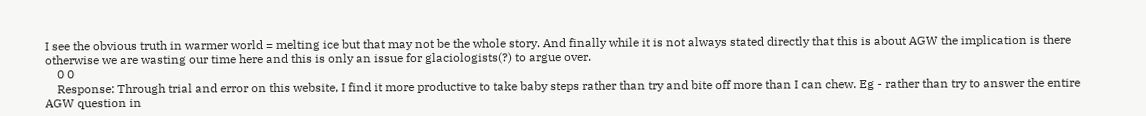I see the obvious truth in warmer world = melting ice but that may not be the whole story. And finally while it is not always stated directly that this is about AGW the implication is there otherwise we are wasting our time here and this is only an issue for glaciologists(?) to argue over.
    0 0
    Response: Through trial and error on this website, I find it more productive to take baby steps rather than try and bite off more than I can chew. Eg - rather than try to answer the entire AGW question in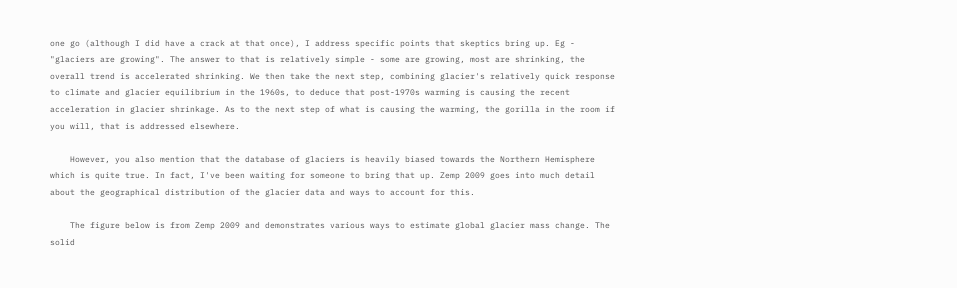one go (although I did have a crack at that once), I address specific points that skeptics bring up. Eg - "glaciers are growing". The answer to that is relatively simple - some are growing, most are shrinking, the overall trend is accelerated shrinking. We then take the next step, combining glacier's relatively quick response to climate and glacier equilibrium in the 1960s, to deduce that post-1970s warming is causing the recent acceleration in glacier shrinkage. As to the next step of what is causing the warming, the gorilla in the room if you will, that is addressed elsewhere.

    However, you also mention that the database of glaciers is heavily biased towards the Northern Hemisphere which is quite true. In fact, I've been waiting for someone to bring that up. Zemp 2009 goes into much detail about the geographical distribution of the glacier data and ways to account for this.

    The figure below is from Zemp 2009 and demonstrates various ways to estimate global glacier mass change. The solid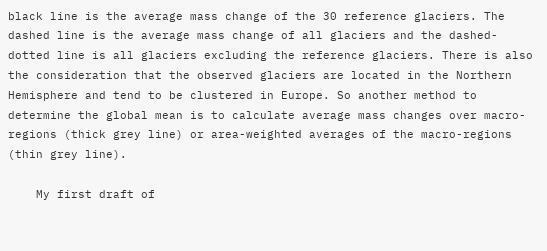black line is the average mass change of the 30 reference glaciers. The dashed line is the average mass change of all glaciers and the dashed-dotted line is all glaciers excluding the reference glaciers. There is also the consideration that the observed glaciers are located in the Northern Hemisphere and tend to be clustered in Europe. So another method to determine the global mean is to calculate average mass changes over macro-regions (thick grey line) or area-weighted averages of the macro-regions (thin grey line).

    My first draft of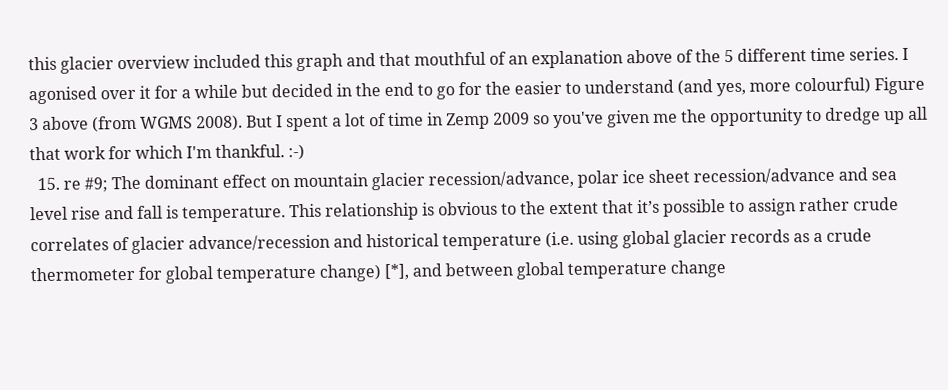this glacier overview included this graph and that mouthful of an explanation above of the 5 different time series. I agonised over it for a while but decided in the end to go for the easier to understand (and yes, more colourful) Figure 3 above (from WGMS 2008). But I spent a lot of time in Zemp 2009 so you've given me the opportunity to dredge up all that work for which I'm thankful. :-)
  15. re #9; The dominant effect on mountain glacier recession/advance, polar ice sheet recession/advance and sea level rise and fall is temperature. This relationship is obvious to the extent that it’s possible to assign rather crude correlates of glacier advance/recession and historical temperature (i.e. using global glacier records as a crude thermometer for global temperature change) [*], and between global temperature change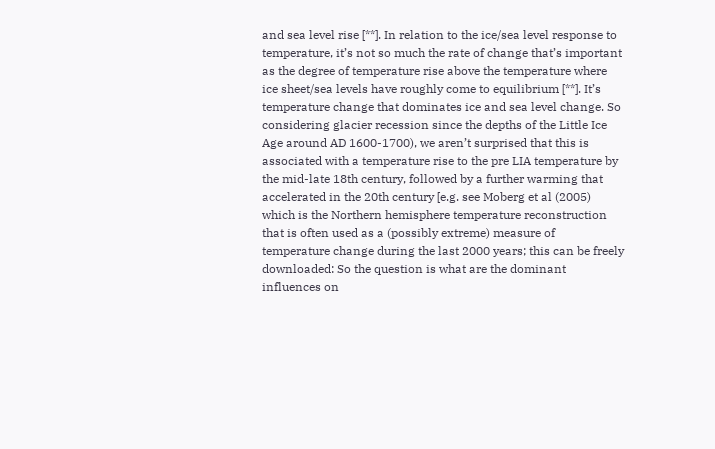and sea level rise [**]. In relation to the ice/sea level response to temperature, it’s not so much the rate of change that’s important as the degree of temperature rise above the temperature where ice sheet/sea levels have roughly come to equilibrium [**]. It’s temperature change that dominates ice and sea level change. So considering glacier recession since the depths of the Little Ice Age around AD 1600-1700), we aren’t surprised that this is associated with a temperature rise to the pre LIA temperature by the mid-late 18th century, followed by a further warming that accelerated in the 20th century [e.g. see Moberg et al (2005) which is the Northern hemisphere temperature reconstruction that is often used as a (possibly extreme) measure of temperature change during the last 2000 years; this can be freely downloaded: So the question is what are the dominant influences on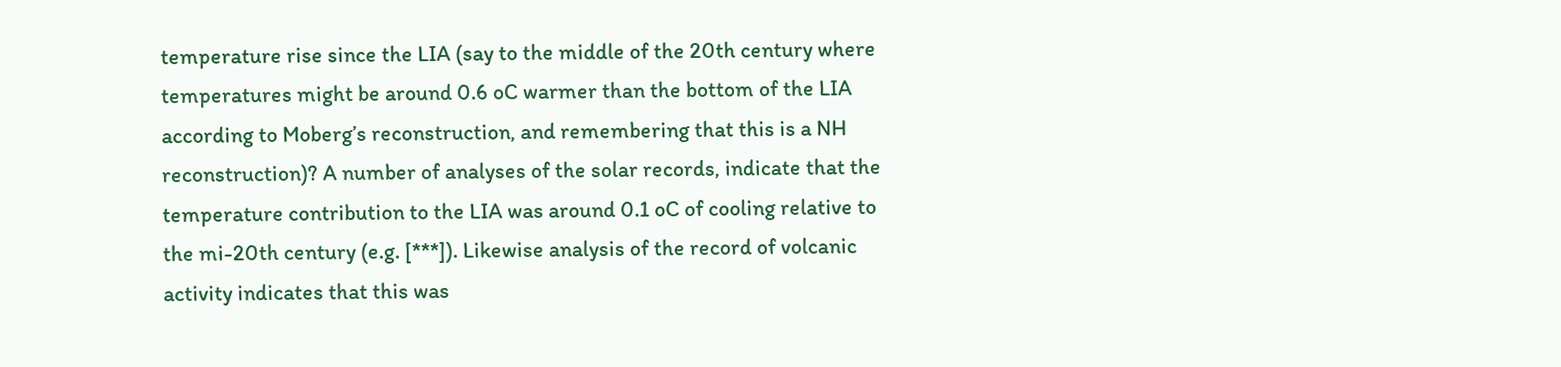temperature rise since the LIA (say to the middle of the 20th century where temperatures might be around 0.6 oC warmer than the bottom of the LIA according to Moberg’s reconstruction, and remembering that this is a NH reconstruction)? A number of analyses of the solar records, indicate that the temperature contribution to the LIA was around 0.1 oC of cooling relative to the mi-20th century (e.g. [***]). Likewise analysis of the record of volcanic activity indicates that this was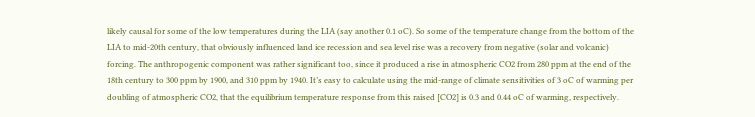likely causal for some of the low temperatures during the LIA (say another 0.1 oC). So some of the temperature change from the bottom of the LIA to mid-20th century, that obviously influenced land ice recession and sea level rise was a recovery from negative (solar and volcanic) forcing. The anthropogenic component was rather significant too, since it produced a rise in atmospheric CO2 from 280 ppm at the end of the 18th century to 300 ppm by 1900, and 310 ppm by 1940. It’s easy to calculate using the mid-range of climate sensitivities of 3 oC of warming per doubling of atmospheric CO2, that the equilibrium temperature response from this raised [CO2] is 0.3 and 0.44 oC of warming, respectively.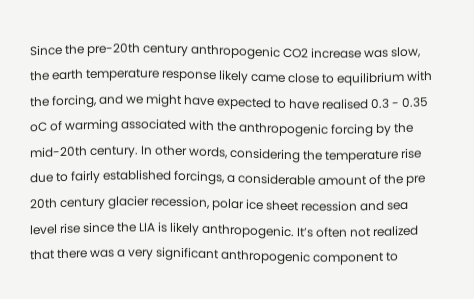Since the pre-20th century anthropogenic CO2 increase was slow, the earth temperature response likely came close to equilibrium with the forcing, and we might have expected to have realised 0.3 - 0.35 oC of warming associated with the anthropogenic forcing by the mid-20th century. In other words, considering the temperature rise due to fairly established forcings, a considerable amount of the pre 20th century glacier recession, polar ice sheet recession and sea level rise since the LIA is likely anthropogenic. It’s often not realized that there was a very significant anthropogenic component to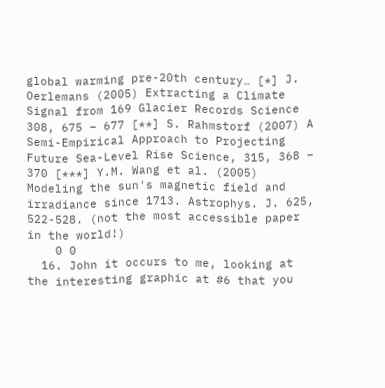global warming pre-20th century… [*] J. Oerlemans (2005) Extracting a Climate Signal from 169 Glacier Records Science 308, 675 – 677 [**] S. Rahmstorf (2007) A Semi-Empirical Approach to Projecting Future Sea-Level Rise Science, 315, 368 – 370 [***] Y.M. Wang et al. (2005) Modeling the sun's magnetic field and irradiance since 1713. Astrophys. J. 625, 522-528. (not the most accessible paper in the world!)
    0 0
  16. John it occurs to me, looking at the interesting graphic at #6 that you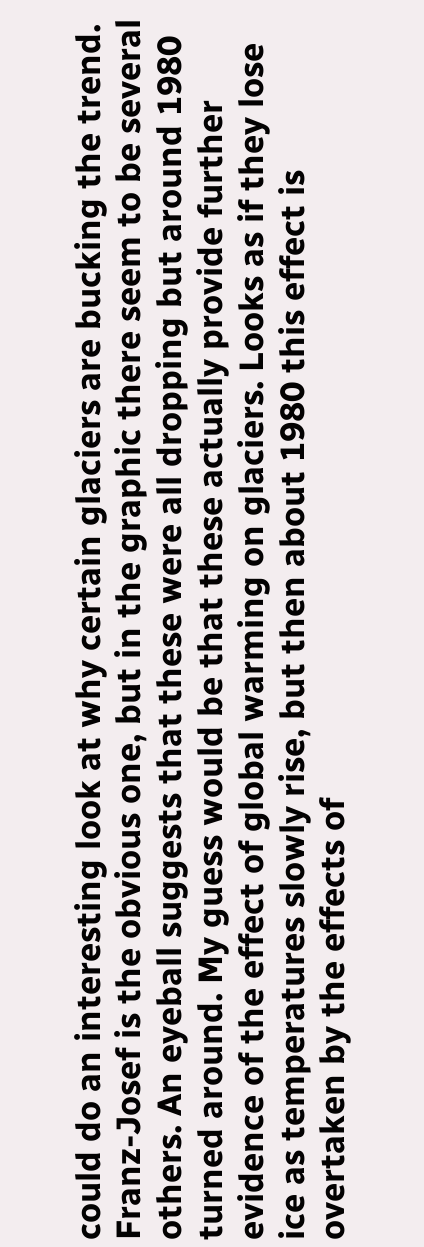could do an interesting look at why certain glaciers are bucking the trend. Franz-Josef is the obvious one, but in the graphic there seem to be several others. An eyeball suggests that these were all dropping but around 1980 turned around. My guess would be that these actually provide further evidence of the effect of global warming on glaciers. Looks as if they lose ice as temperatures slowly rise, but then about 1980 this effect is overtaken by the effects of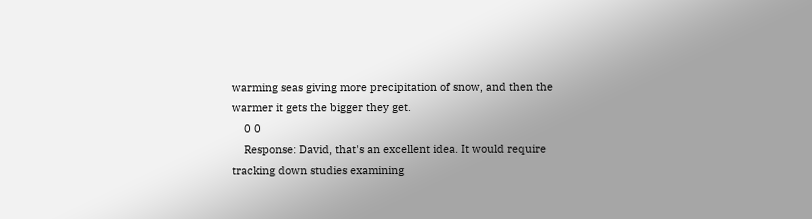warming seas giving more precipitation of snow, and then the warmer it gets the bigger they get.
    0 0
    Response: David, that's an excellent idea. It would require tracking down studies examining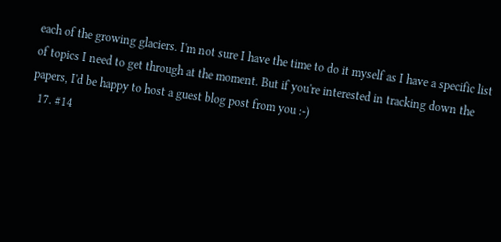each of the growing glaciers. I'm not sure I have the time to do it myself as I have a specific list of topics I need to get through at the moment. But if you're interested in tracking down the papers, I'd be happy to host a guest blog post from you :-)
  17. #14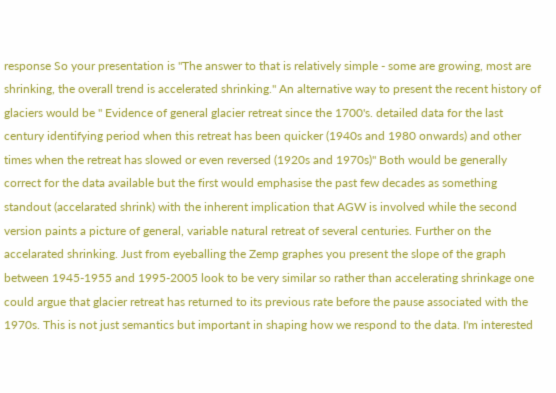response So your presentation is "The answer to that is relatively simple - some are growing, most are shrinking, the overall trend is accelerated shrinking." An alternative way to present the recent history of glaciers would be " Evidence of general glacier retreat since the 1700's. detailed data for the last century identifying period when this retreat has been quicker (1940s and 1980 onwards) and other times when the retreat has slowed or even reversed (1920s and 1970s)" Both would be generally correct for the data available but the first would emphasise the past few decades as something standout (accelarated shrink) with the inherent implication that AGW is involved while the second version paints a picture of general, variable natural retreat of several centuries. Further on the accelarated shrinking. Just from eyeballing the Zemp graphes you present the slope of the graph between 1945-1955 and 1995-2005 look to be very similar so rather than accelerating shrinkage one could argue that glacier retreat has returned to its previous rate before the pause associated with the 1970s. This is not just semantics but important in shaping how we respond to the data. I'm interested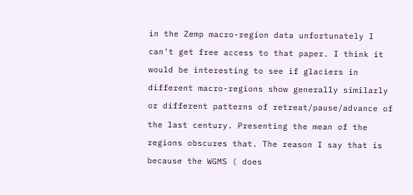in the Zemp macro-region data unfortunately I can't get free access to that paper. I think it would be interesting to see if glaciers in different macro-regions show generally similarly or different patterns of retreat/pause/advance of the last century. Presenting the mean of the regions obscures that. The reason I say that is because the WGMS ( does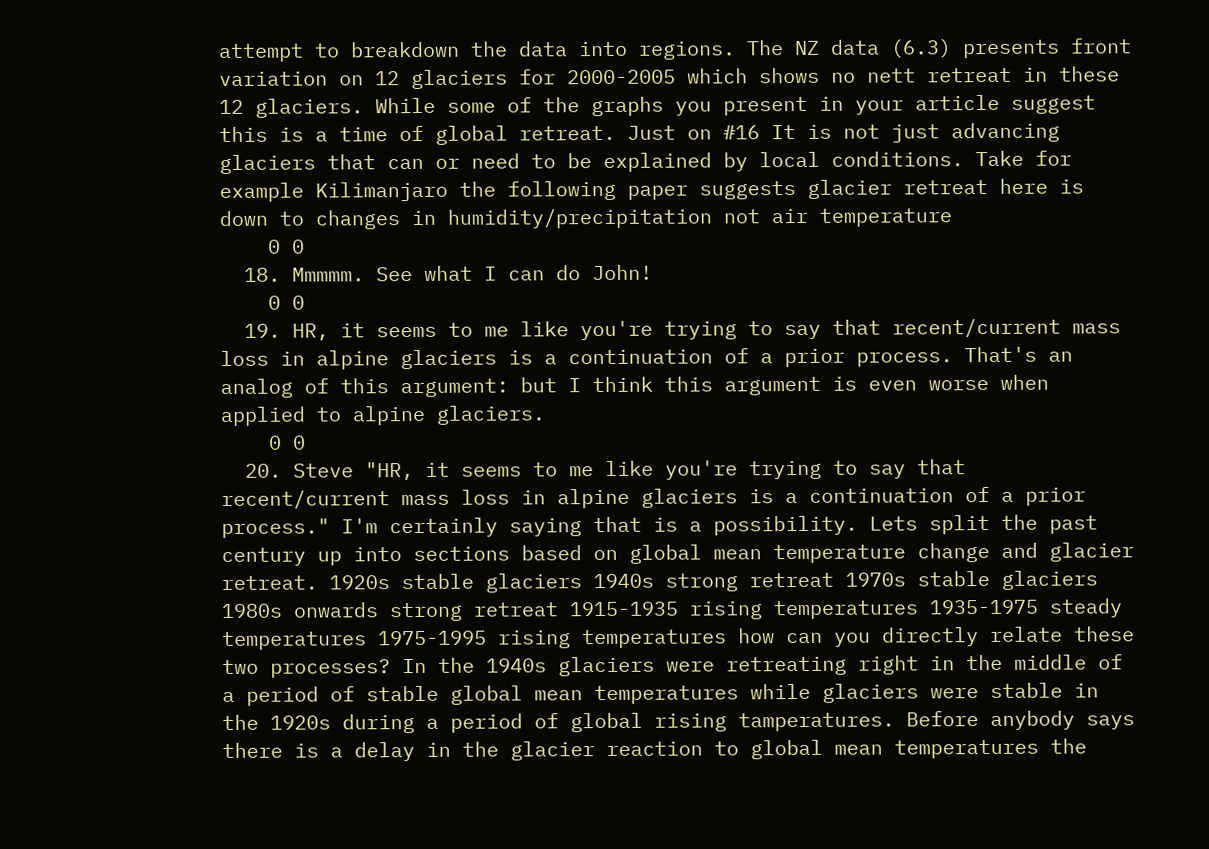attempt to breakdown the data into regions. The NZ data (6.3) presents front variation on 12 glaciers for 2000-2005 which shows no nett retreat in these 12 glaciers. While some of the graphs you present in your article suggest this is a time of global retreat. Just on #16 It is not just advancing glaciers that can or need to be explained by local conditions. Take for example Kilimanjaro the following paper suggests glacier retreat here is down to changes in humidity/precipitation not air temperature
    0 0
  18. Mmmmm. See what I can do John!
    0 0
  19. HR, it seems to me like you're trying to say that recent/current mass loss in alpine glaciers is a continuation of a prior process. That's an analog of this argument: but I think this argument is even worse when applied to alpine glaciers.
    0 0
  20. Steve "HR, it seems to me like you're trying to say that recent/current mass loss in alpine glaciers is a continuation of a prior process." I'm certainly saying that is a possibility. Lets split the past century up into sections based on global mean temperature change and glacier retreat. 1920s stable glaciers 1940s strong retreat 1970s stable glaciers 1980s onwards strong retreat 1915-1935 rising temperatures 1935-1975 steady temperatures 1975-1995 rising temperatures how can you directly relate these two processes? In the 1940s glaciers were retreating right in the middle of a period of stable global mean temperatures while glaciers were stable in the 1920s during a period of global rising tamperatures. Before anybody says there is a delay in the glacier reaction to global mean temperatures the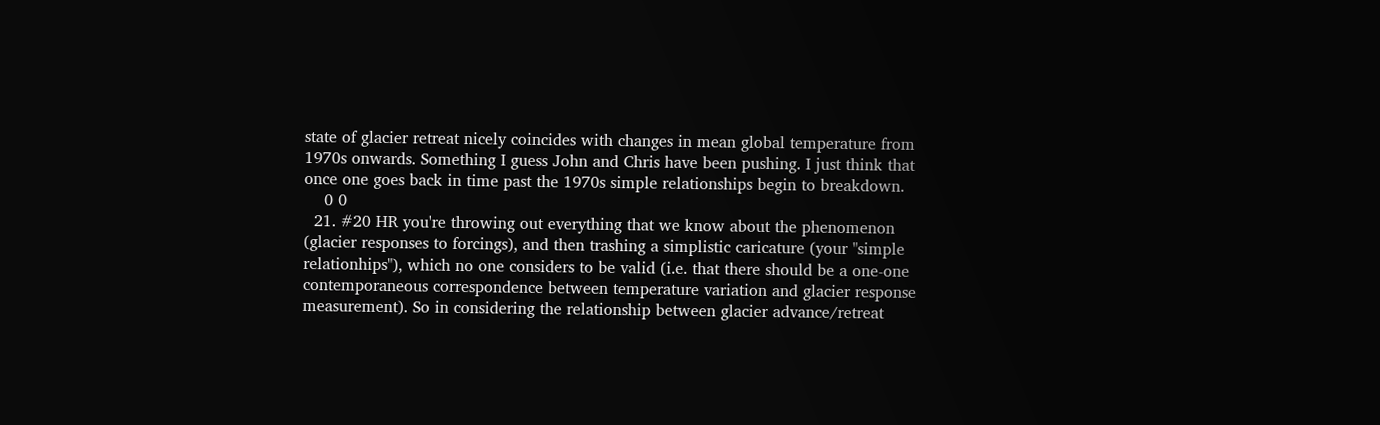state of glacier retreat nicely coincides with changes in mean global temperature from 1970s onwards. Something I guess John and Chris have been pushing. I just think that once one goes back in time past the 1970s simple relationships begin to breakdown.
    0 0
  21. #20 HR you're throwing out everything that we know about the phenomenon (glacier responses to forcings), and then trashing a simplistic caricature (your "simple relationhips"), which no one considers to be valid (i.e. that there should be a one-one contemporaneous correspondence between temperature variation and glacier response measurement). So in considering the relationship between glacier advance/retreat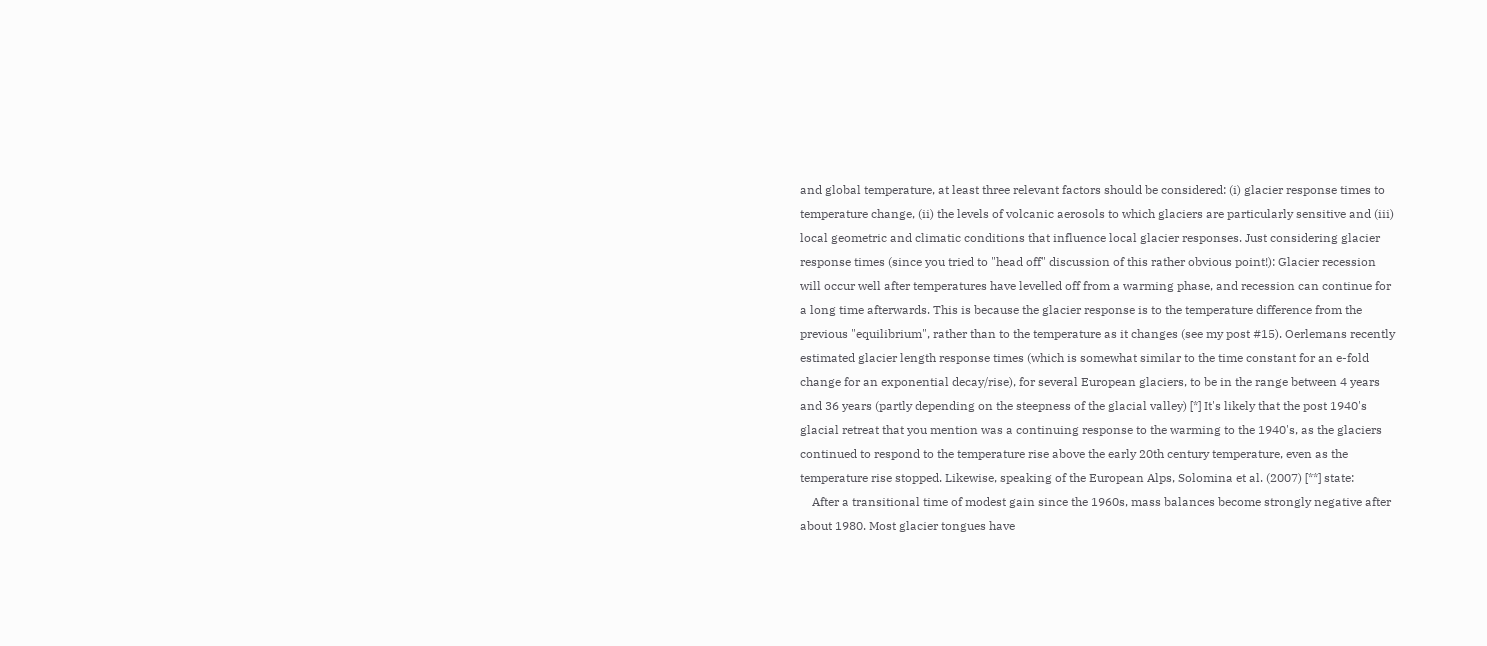and global temperature, at least three relevant factors should be considered: (i) glacier response times to temperature change, (ii) the levels of volcanic aerosols to which glaciers are particularly sensitive and (iii) local geometric and climatic conditions that influence local glacier responses. Just considering glacier response times (since you tried to "head off" discussion of this rather obvious point!): Glacier recession will occur well after temperatures have levelled off from a warming phase, and recession can continue for a long time afterwards. This is because the glacier response is to the temperature difference from the previous "equilibrium", rather than to the temperature as it changes (see my post #15). Oerlemans recently estimated glacier length response times (which is somewhat similar to the time constant for an e-fold change for an exponential decay/rise), for several European glaciers, to be in the range between 4 years and 36 years (partly depending on the steepness of the glacial valley) [*] It's likely that the post 1940's glacial retreat that you mention was a continuing response to the warming to the 1940's, as the glaciers continued to respond to the temperature rise above the early 20th century temperature, even as the temperature rise stopped. Likewise, speaking of the European Alps, Solomina et al. (2007) [**] state:
    After a transitional time of modest gain since the 1960s, mass balances become strongly negative after about 1980. Most glacier tongues have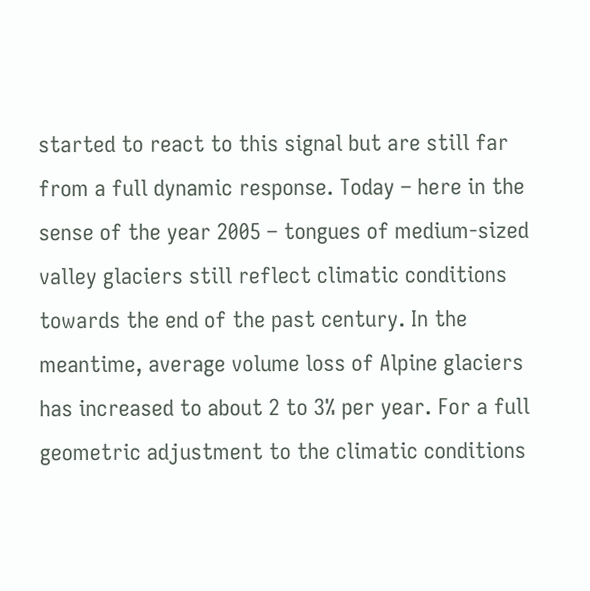started to react to this signal but are still far from a full dynamic response. Today – here in the sense of the year 2005 – tongues of medium-sized valley glaciers still reflect climatic conditions towards the end of the past century. In the meantime, average volume loss of Alpine glaciers has increased to about 2 to 3% per year. For a full geometric adjustment to the climatic conditions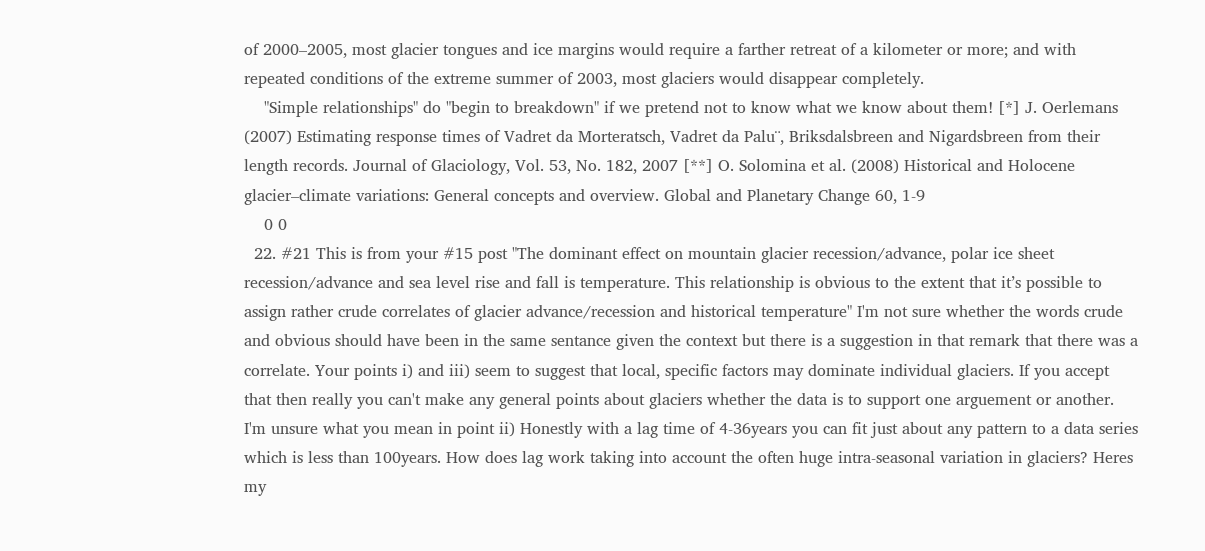of 2000–2005, most glacier tongues and ice margins would require a farther retreat of a kilometer or more; and with repeated conditions of the extreme summer of 2003, most glaciers would disappear completely.
    "Simple relationships" do "begin to breakdown" if we pretend not to know what we know about them! [*] J. Oerlemans (2007) Estimating response times of Vadret da Morteratsch, Vadret da Palu¨, Briksdalsbreen and Nigardsbreen from their length records. Journal of Glaciology, Vol. 53, No. 182, 2007 [**] O. Solomina et al. (2008) Historical and Holocene glacier–climate variations: General concepts and overview. Global and Planetary Change 60, 1-9
    0 0
  22. #21 This is from your #15 post "The dominant effect on mountain glacier recession/advance, polar ice sheet recession/advance and sea level rise and fall is temperature. This relationship is obvious to the extent that it’s possible to assign rather crude correlates of glacier advance/recession and historical temperature" I'm not sure whether the words crude and obvious should have been in the same sentance given the context but there is a suggestion in that remark that there was a correlate. Your points i) and iii) seem to suggest that local, specific factors may dominate individual glaciers. If you accept that then really you can't make any general points about glaciers whether the data is to support one arguement or another. I'm unsure what you mean in point ii) Honestly with a lag time of 4-36years you can fit just about any pattern to a data series which is less than 100years. How does lag work taking into account the often huge intra-seasonal variation in glaciers? Heres my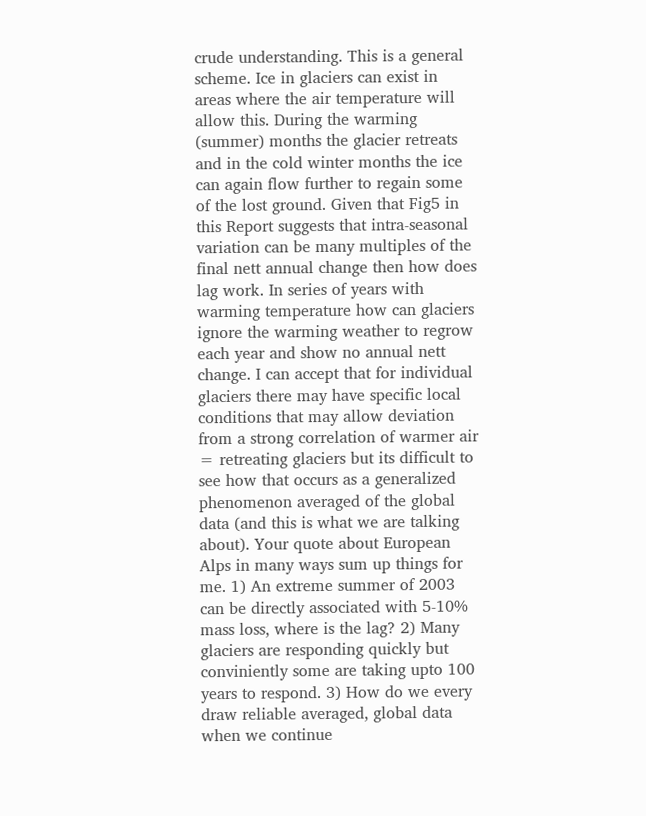crude understanding. This is a general scheme. Ice in glaciers can exist in areas where the air temperature will allow this. During the warming (summer) months the glacier retreats and in the cold winter months the ice can again flow further to regain some of the lost ground. Given that Fig5 in this Report suggests that intra-seasonal variation can be many multiples of the final nett annual change then how does lag work. In series of years with warming temperature how can glaciers ignore the warming weather to regrow each year and show no annual nett change. I can accept that for individual glaciers there may have specific local conditions that may allow deviation from a strong correlation of warmer air = retreating glaciers but its difficult to see how that occurs as a generalized phenomenon averaged of the global data (and this is what we are talking about). Your quote about European Alps in many ways sum up things for me. 1) An extreme summer of 2003 can be directly associated with 5-10% mass loss, where is the lag? 2) Many glaciers are responding quickly but conviniently some are taking upto 100 years to respond. 3) How do we every draw reliable averaged, global data when we continue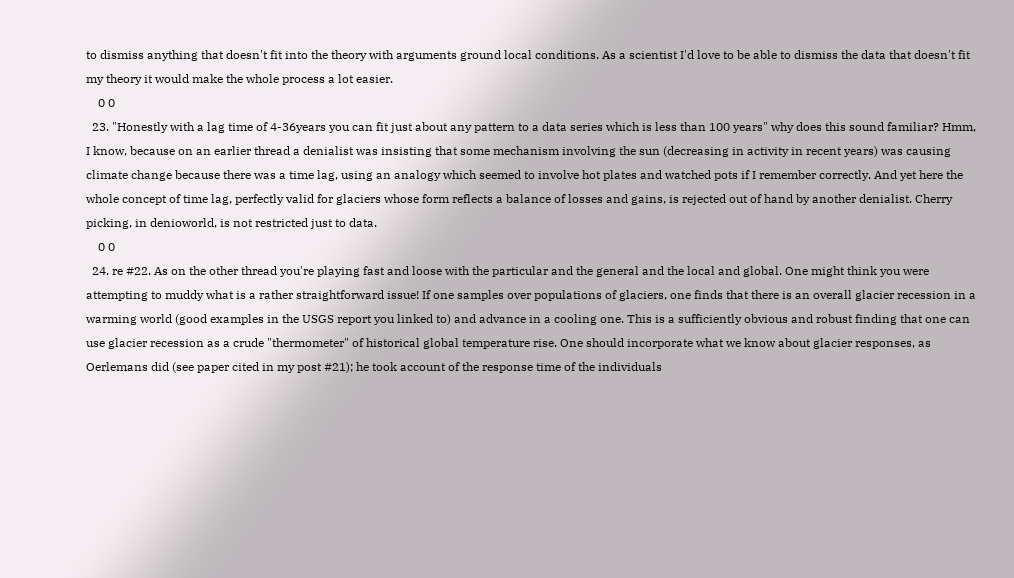to dismiss anything that doesn't fit into the theory with arguments ground local conditions. As a scientist I'd love to be able to dismiss the data that doesn't fit my theory it would make the whole process a lot easier.
    0 0
  23. "Honestly with a lag time of 4-36years you can fit just about any pattern to a data series which is less than 100 years" why does this sound familiar? Hmm, I know, because on an earlier thread a denialist was insisting that some mechanism involving the sun (decreasing in activity in recent years) was causing climate change because there was a time lag, using an analogy which seemed to involve hot plates and watched pots if I remember correctly. And yet here the whole concept of time lag, perfectly valid for glaciers whose form reflects a balance of losses and gains, is rejected out of hand by another denialist. Cherry picking, in denioworld, is not restricted just to data.
    0 0
  24. re #22. As on the other thread you're playing fast and loose with the particular and the general and the local and global. One might think you were attempting to muddy what is a rather straightforward issue! If one samples over populations of glaciers, one finds that there is an overall glacier recession in a warming world (good examples in the USGS report you linked to) and advance in a cooling one. This is a sufficiently obvious and robust finding that one can use glacier recession as a crude "thermometer" of historical global temperature rise. One should incorporate what we know about glacier responses, as Oerlemans did (see paper cited in my post #21); he took account of the response time of the individuals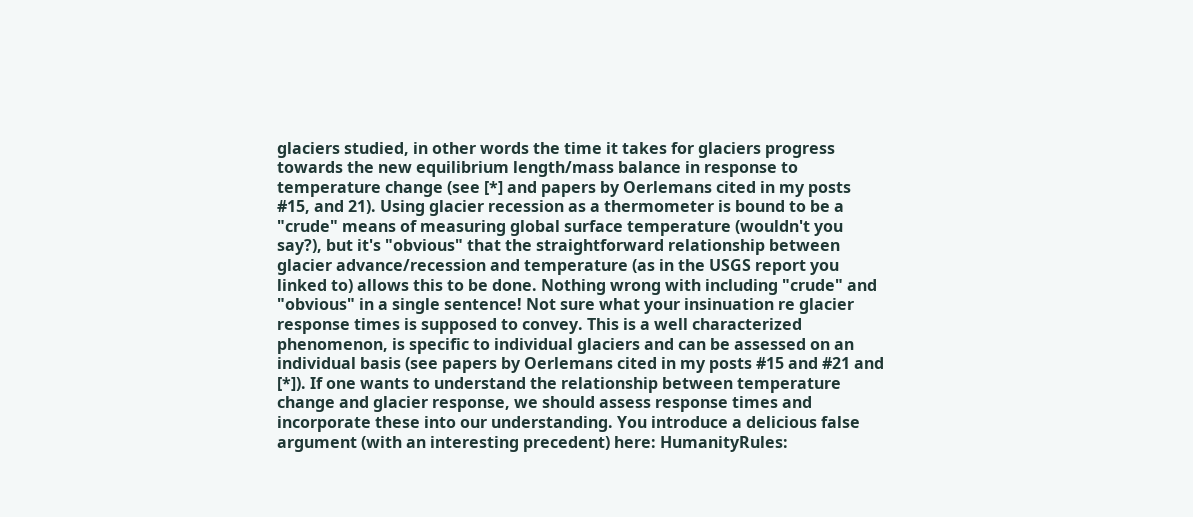glaciers studied, in other words the time it takes for glaciers progress towards the new equilibrium length/mass balance in response to temperature change (see [*] and papers by Oerlemans cited in my posts #15, and 21). Using glacier recession as a thermometer is bound to be a "crude" means of measuring global surface temperature (wouldn't you say?), but it's "obvious" that the straightforward relationship between glacier advance/recession and temperature (as in the USGS report you linked to) allows this to be done. Nothing wrong with including "crude" and "obvious" in a single sentence! Not sure what your insinuation re glacier response times is supposed to convey. This is a well characterized phenomenon, is specific to individual glaciers and can be assessed on an individual basis (see papers by Oerlemans cited in my posts #15 and #21 and [*]). If one wants to understand the relationship between temperature change and glacier response, we should assess response times and incorporate these into our understanding. You introduce a delicious false argument (with an interesting precedent) here: HumanityRules: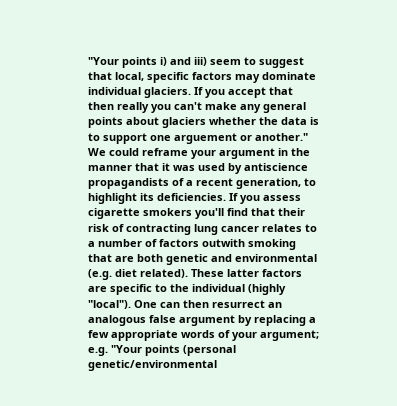"Your points i) and iii) seem to suggest that local, specific factors may dominate individual glaciers. If you accept that then really you can't make any general points about glaciers whether the data is to support one arguement or another." We could reframe your argument in the manner that it was used by antiscience propagandists of a recent generation, to highlight its deficiencies. If you assess cigarette smokers you'll find that their risk of contracting lung cancer relates to a number of factors outwith smoking that are both genetic and environmental (e.g. diet related). These latter factors are specific to the individual (highly "local"). One can then resurrect an analogous false argument by replacing a few appropriate words of your argument; e.g. "Your points (personal genetic/environmental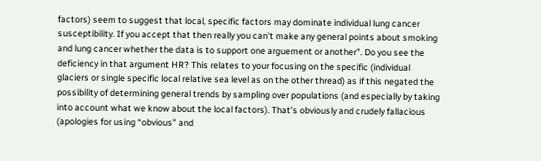factors) seem to suggest that local, specific factors may dominate individual lung cancer susceptibility. If you accept that then really you can't make any general points about smoking and lung cancer whether the data is to support one arguement or another". Do you see the deficiency in that argument HR? This relates to your focusing on the specific (individual glaciers or single specific local relative sea level as on the other thread) as if this negated the possibility of determining general trends by sampling over populations (and especially by taking into account what we know about the local factors). That’s obviously and crudely fallacious (apologies for using “obvious” and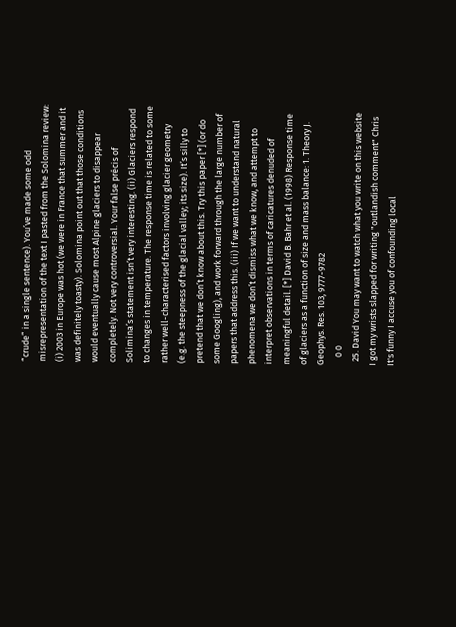“crude” in a single sentence). You’ve made some odd misrepresentation of the text I pasted from the Solomina review: (i) 2003 in Europe was hot (we were in France that summer and it was definitely toasty). Solomina point out that those conditions would eventually cause most Alpine glaciers to disappear completely. Not very controversial. Your false précis of Solimina’s statement isn’t very interesting. (ii) Glaciers respond to changes in temperature. The response time is related to some rather well-characterised factors involving glacier geometry (e.g. the steepness of the glacial valley; its size). It’s silly to pretend that we don’t know about this. Try this paper [*] (or do some Googling), and work forward through the large number of papers that address this. (iii) If we want to understand natural phenomena we don’t dismiss what we know, and attempt to interpret observations in terms of caricatures denuded of meaningful detail. [*] David B. Bahr et al. (1998) Response time of glaciers as a function of size and mass balance: 1. Theory J. Geophys. Res. 103, 9777-9782
    0 0
  25. David You may want to watch what you write on this website I got my wrists slapped for writing "outlandish comment" Chris It's funny I accuse you of confounding local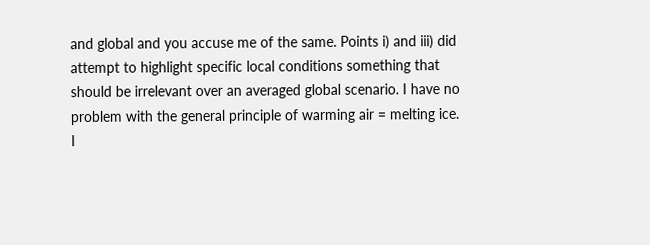and global and you accuse me of the same. Points i) and iii) did attempt to highlight specific local conditions something that should be irrelevant over an averaged global scenario. I have no problem with the general principle of warming air = melting ice. I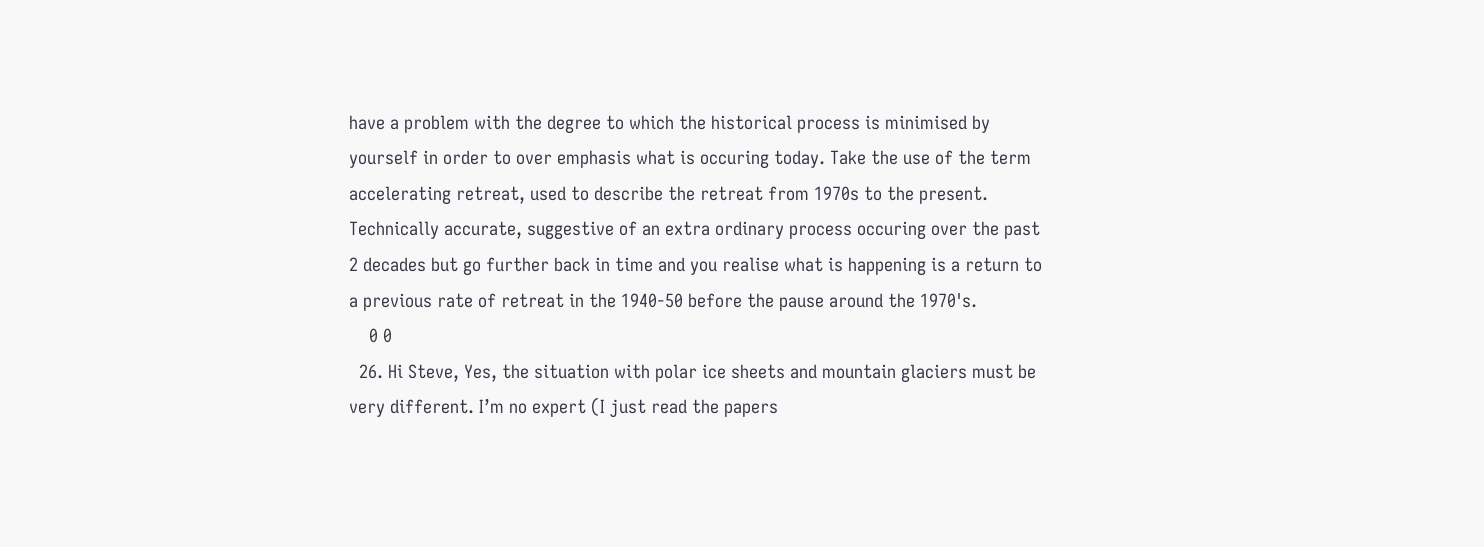have a problem with the degree to which the historical process is minimised by yourself in order to over emphasis what is occuring today. Take the use of the term accelerating retreat, used to describe the retreat from 1970s to the present. Technically accurate, suggestive of an extra ordinary process occuring over the past 2 decades but go further back in time and you realise what is happening is a return to a previous rate of retreat in the 1940-50 before the pause around the 1970's.
    0 0
  26. Hi Steve, Yes, the situation with polar ice sheets and mountain glaciers must be very different. I’m no expert (I just read the papers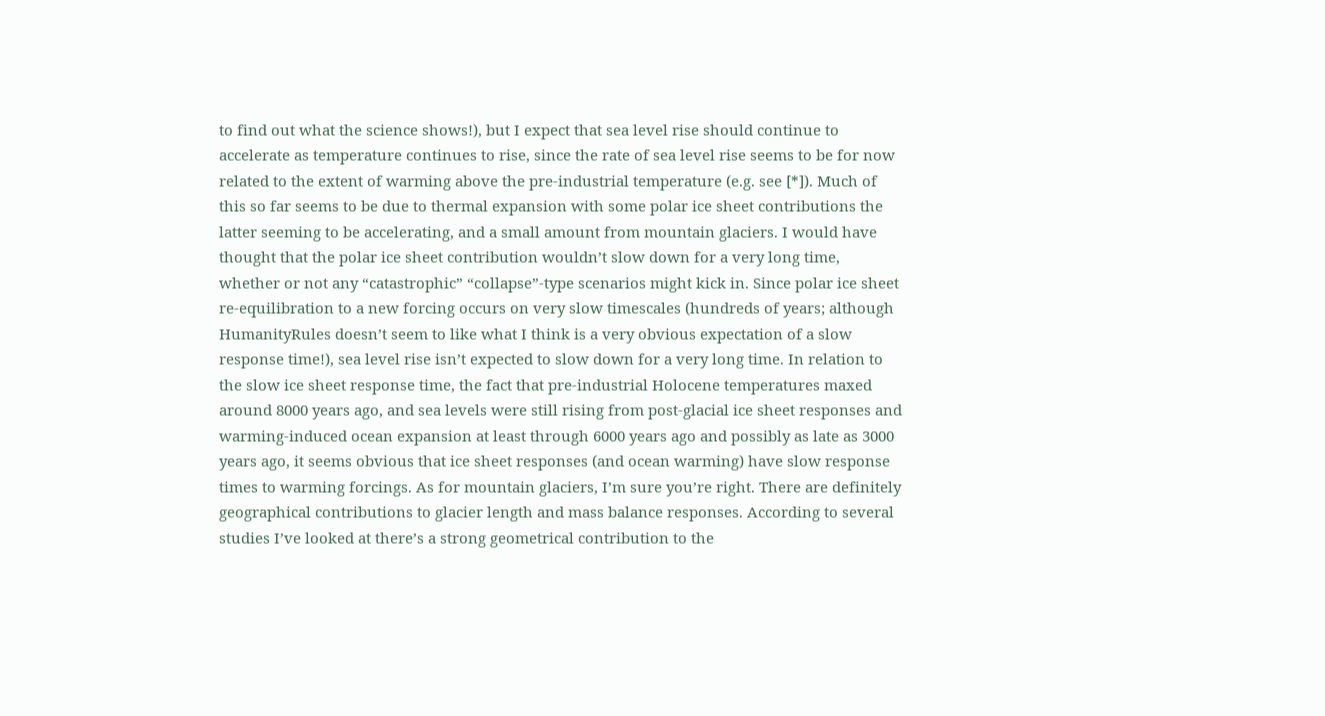to find out what the science shows!), but I expect that sea level rise should continue to accelerate as temperature continues to rise, since the rate of sea level rise seems to be for now related to the extent of warming above the pre-industrial temperature (e.g. see [*]). Much of this so far seems to be due to thermal expansion with some polar ice sheet contributions the latter seeming to be accelerating, and a small amount from mountain glaciers. I would have thought that the polar ice sheet contribution wouldn’t slow down for a very long time, whether or not any “catastrophic” “collapse”-type scenarios might kick in. Since polar ice sheet re-equilibration to a new forcing occurs on very slow timescales (hundreds of years; although HumanityRules doesn’t seem to like what I think is a very obvious expectation of a slow response time!), sea level rise isn’t expected to slow down for a very long time. In relation to the slow ice sheet response time, the fact that pre-industrial Holocene temperatures maxed around 8000 years ago, and sea levels were still rising from post-glacial ice sheet responses and warming-induced ocean expansion at least through 6000 years ago and possibly as late as 3000 years ago, it seems obvious that ice sheet responses (and ocean warming) have slow response times to warming forcings. As for mountain glaciers, I’m sure you’re right. There are definitely geographical contributions to glacier length and mass balance responses. According to several studies I’ve looked at there’s a strong geometrical contribution to the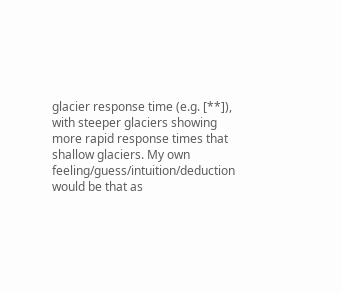glacier response time (e.g. [**]), with steeper glaciers showing more rapid response times that shallow glaciers. My own feeling/guess/intuition/deduction would be that as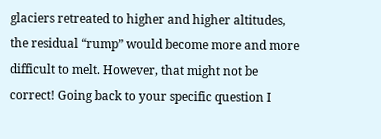glaciers retreated to higher and higher altitudes, the residual “rump” would become more and more difficult to melt. However, that might not be correct! Going back to your specific question I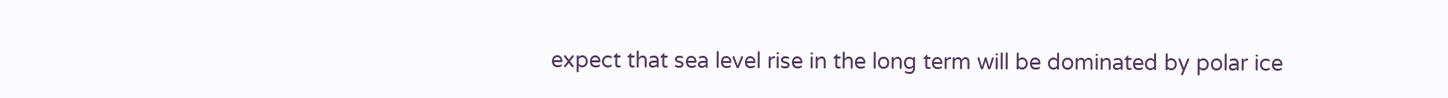expect that sea level rise in the long term will be dominated by polar ice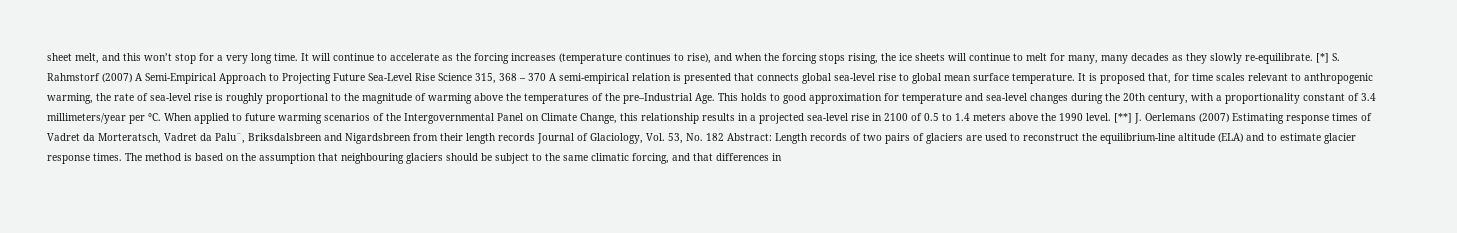sheet melt, and this won’t stop for a very long time. It will continue to accelerate as the forcing increases (temperature continues to rise), and when the forcing stops rising, the ice sheets will continue to melt for many, many decades as they slowly re-equilibrate. [*] S. Rahmstorf (2007) A Semi-Empirical Approach to Projecting Future Sea-Level Rise Science 315, 368 – 370 A semi-empirical relation is presented that connects global sea-level rise to global mean surface temperature. It is proposed that, for time scales relevant to anthropogenic warming, the rate of sea-level rise is roughly proportional to the magnitude of warming above the temperatures of the pre–Industrial Age. This holds to good approximation for temperature and sea-level changes during the 20th century, with a proportionality constant of 3.4 millimeters/year per °C. When applied to future warming scenarios of the Intergovernmental Panel on Climate Change, this relationship results in a projected sea-level rise in 2100 of 0.5 to 1.4 meters above the 1990 level. [**] J. Oerlemans (2007) Estimating response times of Vadret da Morteratsch, Vadret da Palu¨, Briksdalsbreen and Nigardsbreen from their length records Journal of Glaciology, Vol. 53, No. 182 Abstract: Length records of two pairs of glaciers are used to reconstruct the equilibrium-line altitude (ELA) and to estimate glacier response times. The method is based on the assumption that neighbouring glaciers should be subject to the same climatic forcing, and that differences in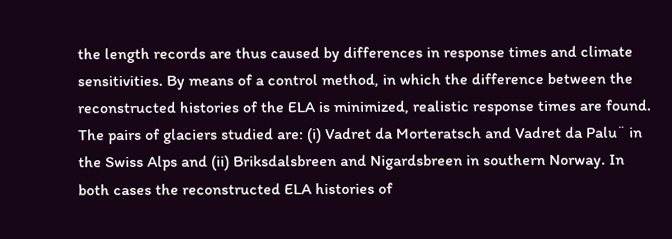the length records are thus caused by differences in response times and climate sensitivities. By means of a control method, in which the difference between the reconstructed histories of the ELA is minimized, realistic response times are found. The pairs of glaciers studied are: (i) Vadret da Morteratsch and Vadret da Palu¨ in the Swiss Alps and (ii) Briksdalsbreen and Nigardsbreen in southern Norway. In both cases the reconstructed ELA histories of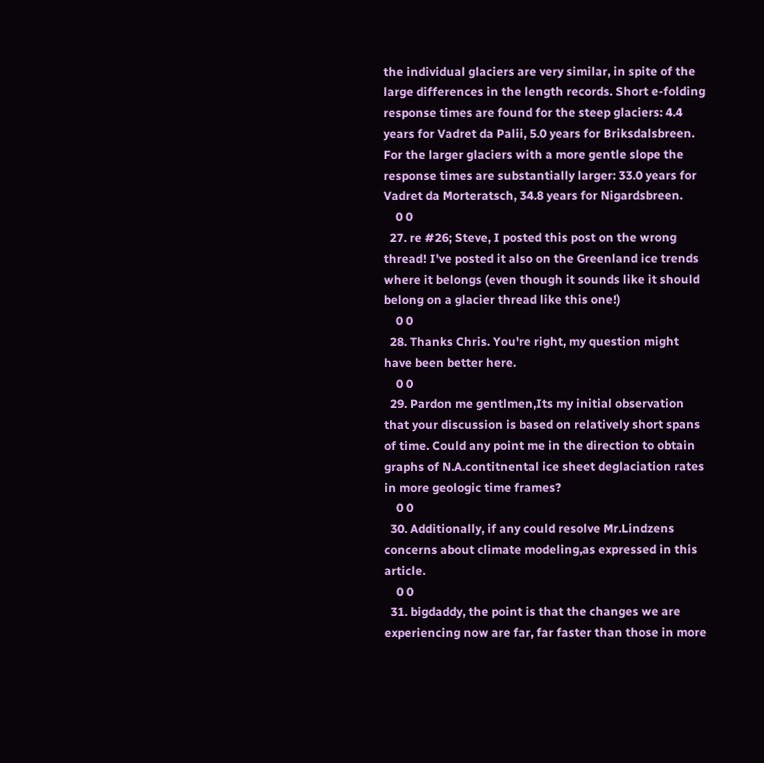the individual glaciers are very similar, in spite of the large differences in the length records. Short e-folding response times are found for the steep glaciers: 4.4 years for Vadret da Palii, 5.0 years for Briksdalsbreen. For the larger glaciers with a more gentle slope the response times are substantially larger: 33.0 years for Vadret da Morteratsch, 34.8 years for Nigardsbreen.
    0 0
  27. re #26; Steve, I posted this post on the wrong thread! I've posted it also on the Greenland ice trends where it belongs (even though it sounds like it should belong on a glacier thread like this one!)
    0 0
  28. Thanks Chris. You're right, my question might have been better here.
    0 0
  29. Pardon me gentlmen,Its my initial observation that your discussion is based on relatively short spans of time. Could any point me in the direction to obtain graphs of N.A.contitnental ice sheet deglaciation rates in more geologic time frames?
    0 0
  30. Additionally, if any could resolve Mr.Lindzens concerns about climate modeling,as expressed in this article.
    0 0
  31. bigdaddy, the point is that the changes we are experiencing now are far, far faster than those in more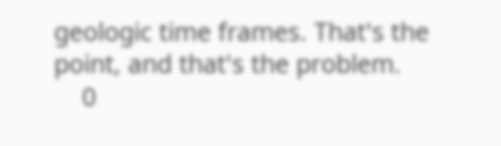geologic time frames. That's the point, and that's the problem.
    0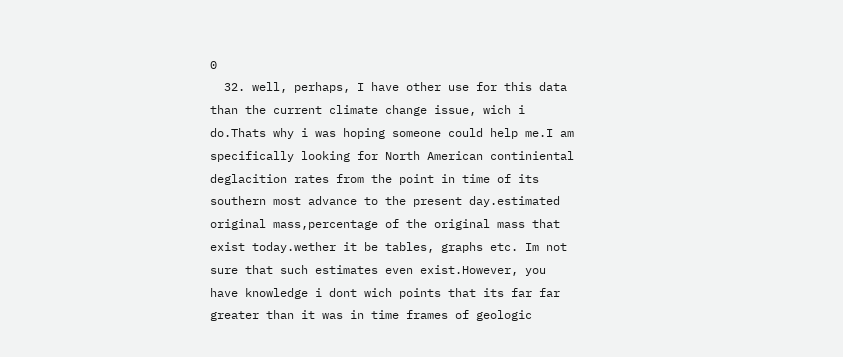0
  32. well, perhaps, I have other use for this data than the current climate change issue, wich i do.Thats why i was hoping someone could help me.I am specifically looking for North American continiental deglacition rates from the point in time of its southern most advance to the present day.estimated original mass,percentage of the original mass that exist today.wether it be tables, graphs etc. Im not sure that such estimates even exist.However, you have knowledge i dont wich points that its far far greater than it was in time frames of geologic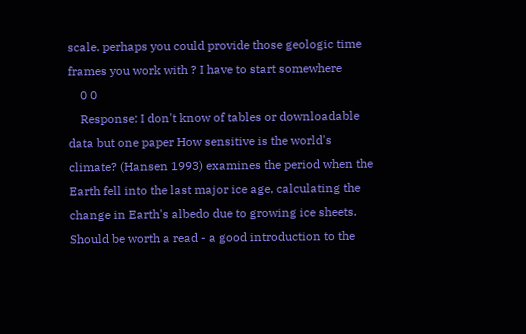scale. perhaps you could provide those geologic time frames you work with ? I have to start somewhere
    0 0
    Response: I don't know of tables or downloadable data but one paper How sensitive is the world's climate? (Hansen 1993) examines the period when the Earth fell into the last major ice age, calculating the change in Earth's albedo due to growing ice sheets. Should be worth a read - a good introduction to the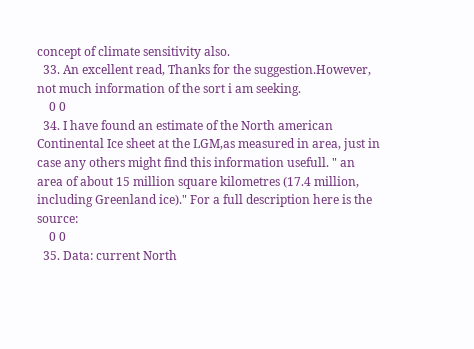concept of climate sensitivity also.
  33. An excellent read, Thanks for the suggestion.However, not much information of the sort i am seeking.
    0 0
  34. I have found an estimate of the North american Continental Ice sheet at the LGM,as measured in area, just in case any others might find this information usefull. " an area of about 15 million square kilometres (17.4 million, including Greenland ice)." For a full description here is the source:
    0 0
  35. Data: current North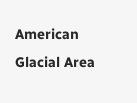American Glacial Area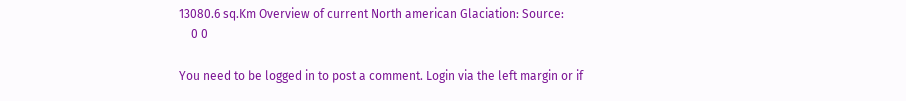13080.6 sq.Km Overview of current North american Glaciation: Source:
    0 0

You need to be logged in to post a comment. Login via the left margin or if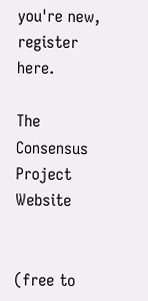you're new, register here.

The Consensus Project Website


(free to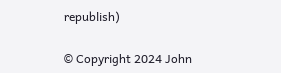republish)

© Copyright 2024 John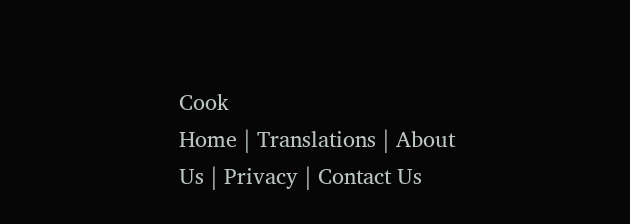Cook
Home | Translations | About Us | Privacy | Contact Us